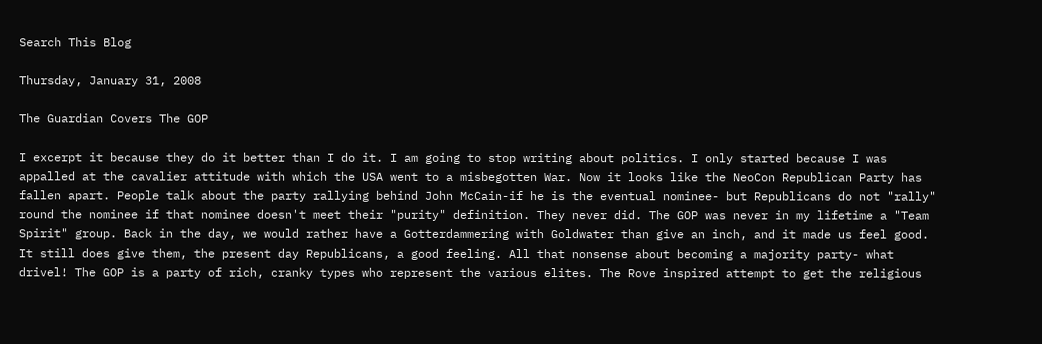Search This Blog

Thursday, January 31, 2008

The Guardian Covers The GOP

I excerpt it because they do it better than I do it. I am going to stop writing about politics. I only started because I was appalled at the cavalier attitude with which the USA went to a misbegotten War. Now it looks like the NeoCon Republican Party has fallen apart. People talk about the party rallying behind John McCain-if he is the eventual nominee- but Republicans do not "rally" round the nominee if that nominee doesn't meet their "purity" definition. They never did. The GOP was never in my lifetime a "Team Spirit" group. Back in the day, we would rather have a Gotterdammering with Goldwater than give an inch, and it made us feel good. It still does give them, the present day Republicans, a good feeling. All that nonsense about becoming a majority party- what drivel! The GOP is a party of rich, cranky types who represent the various elites. The Rove inspired attempt to get the religious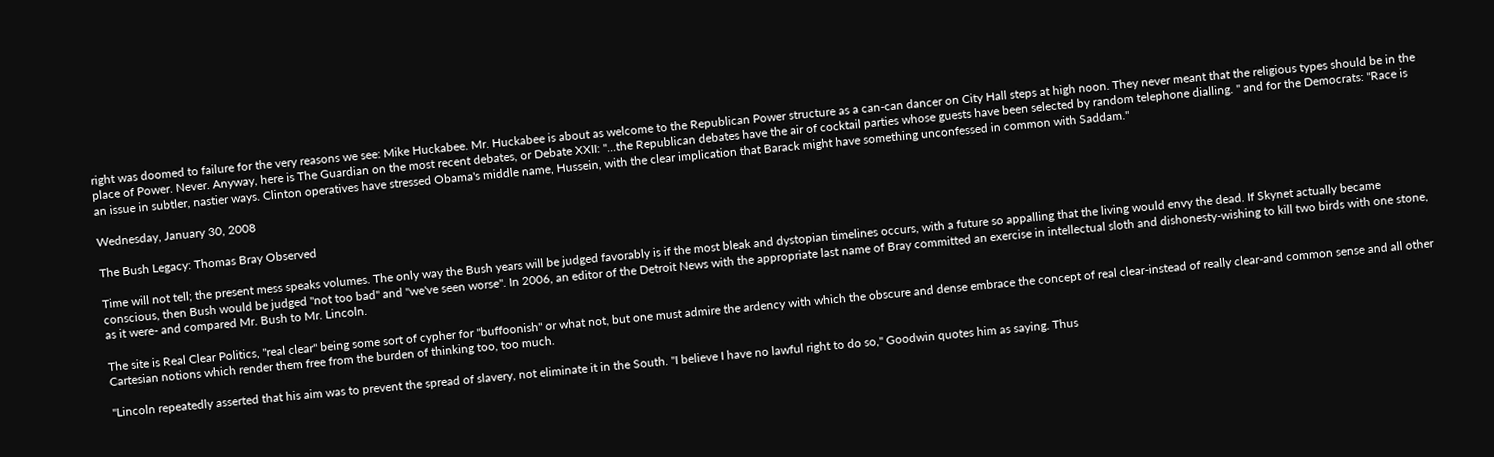right was doomed to failure for the very reasons we see: Mike Huckabee. Mr. Huckabee is about as welcome to the Republican Power structure as a can-can dancer on City Hall steps at high noon. They never meant that the religious types should be in the place of Power. Never. Anyway, here is The Guardian on the most recent debates, or Debate XXII: "...the Republican debates have the air of cocktail parties whose guests have been selected by random telephone dialling. " and for the Democrats: "Race is an issue in subtler, nastier ways. Clinton operatives have stressed Obama's middle name, Hussein, with the clear implication that Barack might have something unconfessed in common with Saddam."

Wednesday, January 30, 2008

The Bush Legacy: Thomas Bray Observed

Time will not tell; the present mess speaks volumes. The only way the Bush years will be judged favorably is if the most bleak and dystopian timelines occurs, with a future so appalling that the living would envy the dead. If Skynet actually became conscious, then Bush would be judged "not too bad" and "we've seen worse". In 2006, an editor of the Detroit News with the appropriate last name of Bray committed an exercise in intellectual sloth and dishonesty-wishing to kill two birds with one stone, as it were- and compared Mr. Bush to Mr. Lincoln.

The site is Real Clear Politics, "real clear" being some sort of cypher for "buffoonish" or what not, but one must admire the ardency with which the obscure and dense embrace the concept of real clear-instead of really clear-and common sense and all other Cartesian notions which render them free from the burden of thinking too, too much.

"Lincoln repeatedly asserted that his aim was to prevent the spread of slavery, not eliminate it in the South. "I believe I have no lawful right to do so," Goodwin quotes him as saying. Thus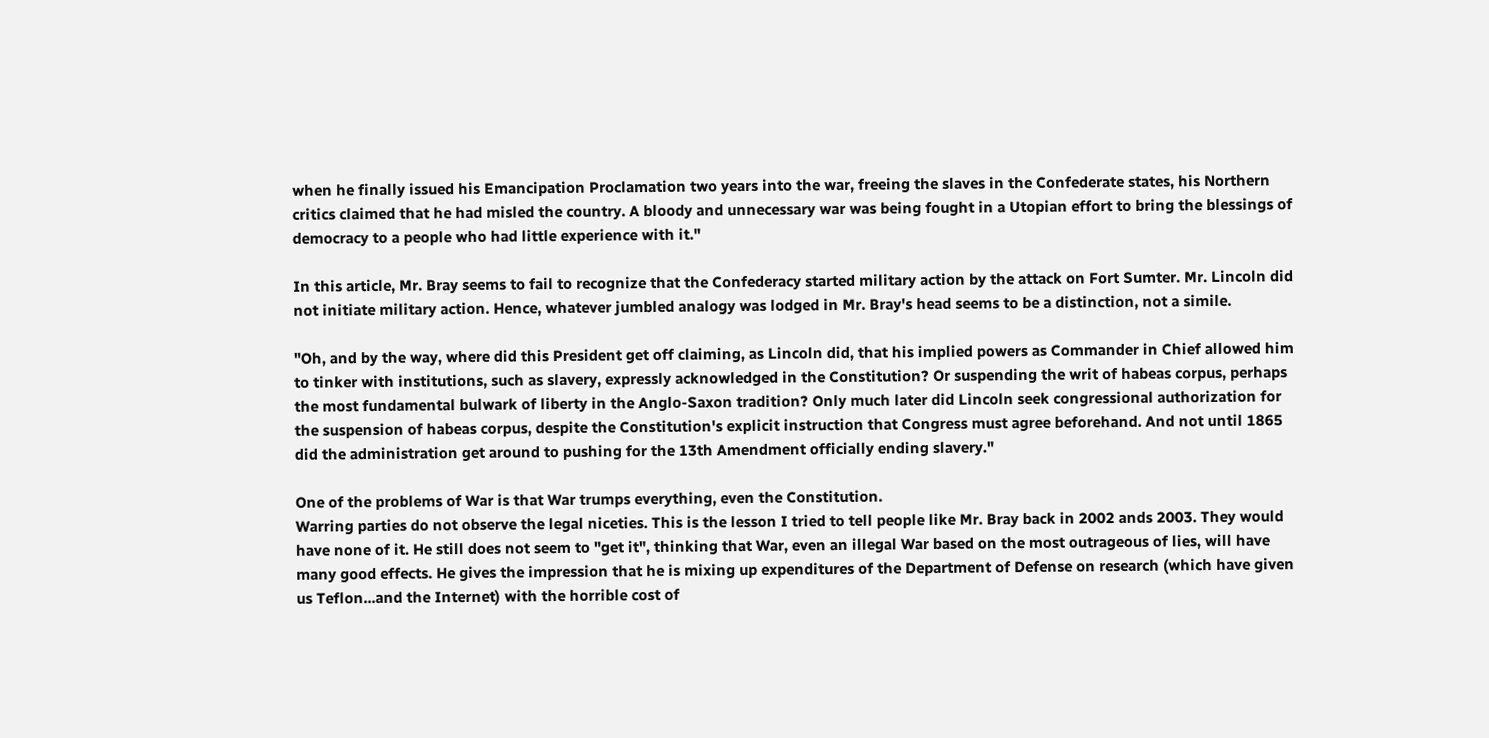when he finally issued his Emancipation Proclamation two years into the war, freeing the slaves in the Confederate states, his Northern critics claimed that he had misled the country. A bloody and unnecessary war was being fought in a Utopian effort to bring the blessings of democracy to a people who had little experience with it."

In this article, Mr. Bray seems to fail to recognize that the Confederacy started military action by the attack on Fort Sumter. Mr. Lincoln did not initiate military action. Hence, whatever jumbled analogy was lodged in Mr. Bray's head seems to be a distinction, not a simile.

"Oh, and by the way, where did this President get off claiming, as Lincoln did, that his implied powers as Commander in Chief allowed him to tinker with institutions, such as slavery, expressly acknowledged in the Constitution? Or suspending the writ of habeas corpus, perhaps the most fundamental bulwark of liberty in the Anglo-Saxon tradition? Only much later did Lincoln seek congressional authorization for the suspension of habeas corpus, despite the Constitution's explicit instruction that Congress must agree beforehand. And not until 1865 did the administration get around to pushing for the 13th Amendment officially ending slavery."

One of the problems of War is that War trumps everything, even the Constitution.
Warring parties do not observe the legal niceties. This is the lesson I tried to tell people like Mr. Bray back in 2002 ands 2003. They would have none of it. He still does not seem to "get it", thinking that War, even an illegal War based on the most outrageous of lies, will have many good effects. He gives the impression that he is mixing up expenditures of the Department of Defense on research (which have given us Teflon...and the Internet) with the horrible cost of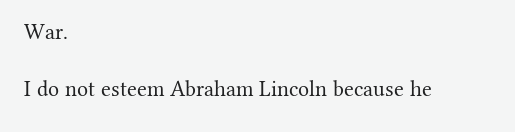War.

I do not esteem Abraham Lincoln because he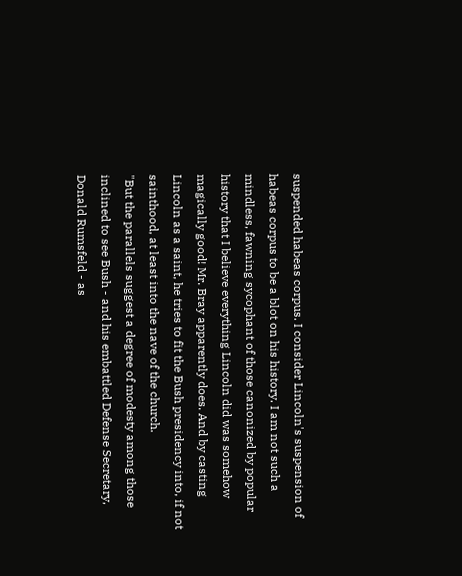suspended habeas corpus. I consider Lincoln's suspension of habeas corpus to be a blot on his history. I am not such a mindless, fawning sycophant of those canonized by popular history that I believe everything Lincoln did was somehow magically good! Mr. Bray apparently does. And by casting Lincoln as a saint, he tries to fit the Bush presidency into, if not sainthood, at least into the nave of the church.
"But the parallels suggest a degree of modesty among those inclined to see Bush - and his embattled Defense Secretary, Donald Rumsfeld - as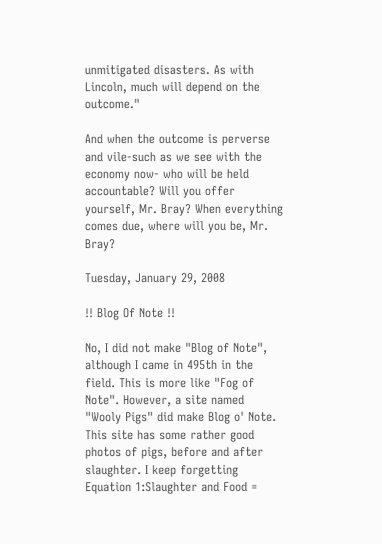unmitigated disasters. As with Lincoln, much will depend on the outcome."

And when the outcome is perverse and vile-such as we see with the economy now- who will be held accountable? Will you offer yourself, Mr. Bray? When everything comes due, where will you be, Mr. Bray?

Tuesday, January 29, 2008

!! Blog Of Note !!

No, I did not make "Blog of Note", although I came in 495th in the field. This is more like "Fog of Note". However, a site named "Wooly Pigs" did make Blog o' Note. This site has some rather good photos of pigs, before and after slaughter. I keep forgetting Equation 1:Slaughter and Food =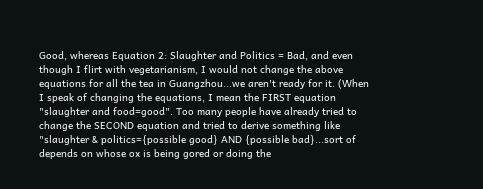Good, whereas Equation 2: Slaughter and Politics = Bad, and even though I flirt with vegetarianism, I would not change the above equations for all the tea in Guangzhou...we aren't ready for it. (When I speak of changing the equations, I mean the FIRST equation "slaughter and food=good". Too many people have already tried to change the SECOND equation and tried to derive something like "slaughter & politics={possible good} AND {possible bad}...sort of depends on whose ox is being gored or doing the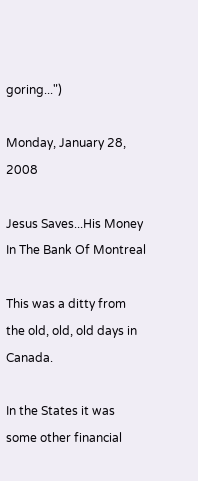goring...")

Monday, January 28, 2008

Jesus Saves...His Money In The Bank Of Montreal

This was a ditty from the old, old, old days in Canada.

In the States it was some other financial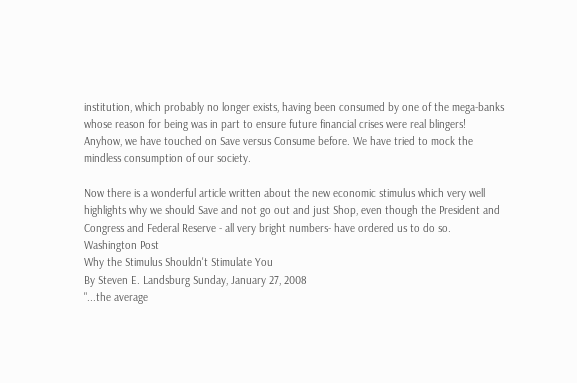institution, which probably no longer exists, having been consumed by one of the mega-banks whose reason for being was in part to ensure future financial crises were real blingers! Anyhow, we have touched on Save versus Consume before. We have tried to mock the mindless consumption of our society.

Now there is a wonderful article written about the new economic stimulus which very well highlights why we should Save and not go out and just Shop, even though the President and Congress and Federal Reserve - all very bright numbers- have ordered us to do so. Washington Post
Why the Stimulus Shouldn't Stimulate You
By Steven E. Landsburg Sunday, January 27, 2008
"...the average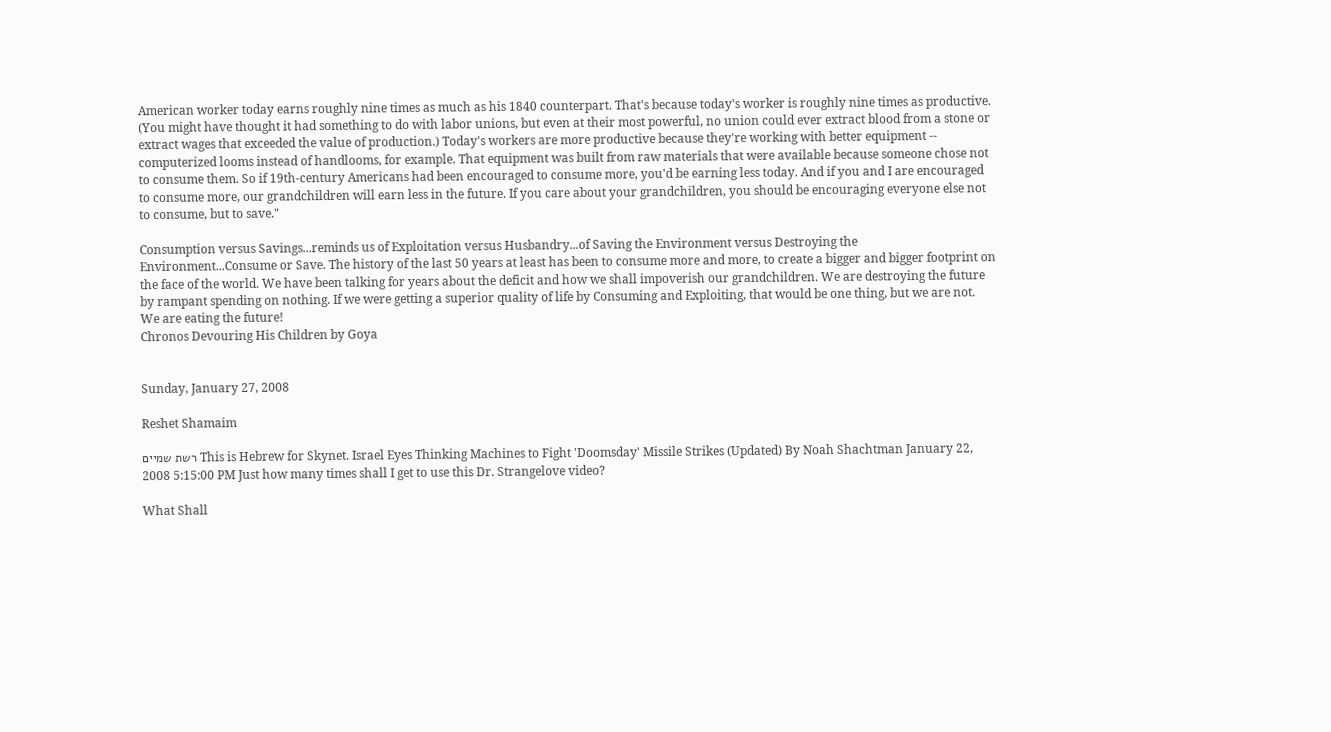American worker today earns roughly nine times as much as his 1840 counterpart. That's because today's worker is roughly nine times as productive. (You might have thought it had something to do with labor unions, but even at their most powerful, no union could ever extract blood from a stone or extract wages that exceeded the value of production.) Today's workers are more productive because they're working with better equipment -- computerized looms instead of handlooms, for example. That equipment was built from raw materials that were available because someone chose not to consume them. So if 19th-century Americans had been encouraged to consume more, you'd be earning less today. And if you and I are encouraged to consume more, our grandchildren will earn less in the future. If you care about your grandchildren, you should be encouraging everyone else not to consume, but to save."

Consumption versus Savings...reminds us of Exploitation versus Husbandry...of Saving the Environment versus Destroying the Environment...Consume or Save. The history of the last 50 years at least has been to consume more and more, to create a bigger and bigger footprint on the face of the world. We have been talking for years about the deficit and how we shall impoverish our grandchildren. We are destroying the future by rampant spending on nothing. If we were getting a superior quality of life by Consuming and Exploiting, that would be one thing, but we are not.
We are eating the future!
Chronos Devouring His Children by Goya


Sunday, January 27, 2008

Reshet Shamaim

רשת שמיים This is Hebrew for Skynet. Israel Eyes Thinking Machines to Fight 'Doomsday' Missile Strikes (Updated) By Noah Shachtman January 22, 2008 5:15:00 PM Just how many times shall I get to use this Dr. Strangelove video?

What Shall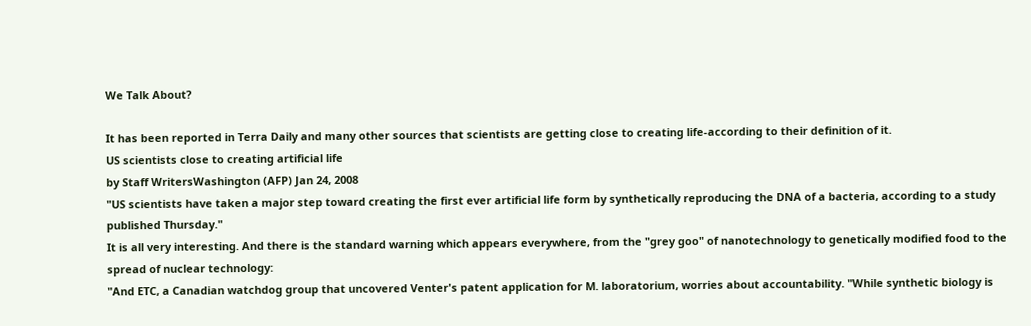We Talk About?

It has been reported in Terra Daily and many other sources that scientists are getting close to creating life-according to their definition of it.
US scientists close to creating artificial life
by Staff WritersWashington (AFP) Jan 24, 2008
"US scientists have taken a major step toward creating the first ever artificial life form by synthetically reproducing the DNA of a bacteria, according to a study published Thursday."
It is all very interesting. And there is the standard warning which appears everywhere, from the "grey goo" of nanotechnology to genetically modified food to the spread of nuclear technology:
"And ETC, a Canadian watchdog group that uncovered Venter's patent application for M. laboratorium, worries about accountability. "While synthetic biology is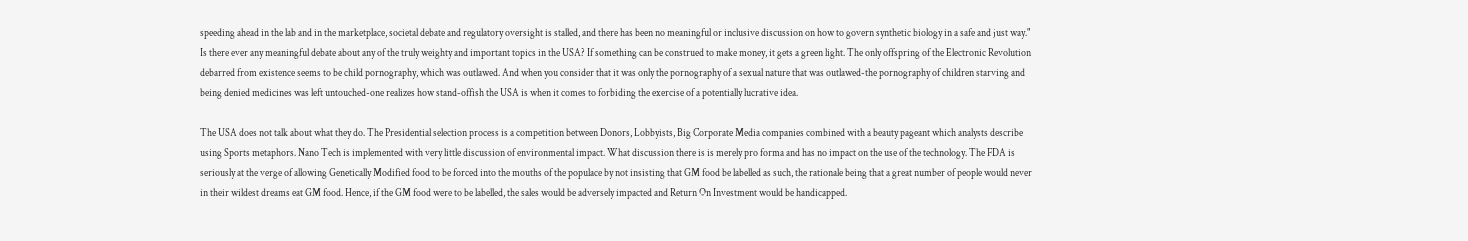speeding ahead in the lab and in the marketplace, societal debate and regulatory oversight is stalled, and there has been no meaningful or inclusive discussion on how to govern synthetic biology in a safe and just way."
Is there ever any meaningful debate about any of the truly weighty and important topics in the USA? If something can be construed to make money, it gets a green light. The only offspring of the Electronic Revolution debarred from existence seems to be child pornography, which was outlawed. And when you consider that it was only the pornography of a sexual nature that was outlawed-the pornography of children starving and being denied medicines was left untouched-one realizes how stand-offish the USA is when it comes to forbiding the exercise of a potentially lucrative idea.

The USA does not talk about what they do. The Presidential selection process is a competition between Donors, Lobbyists, Big Corporate Media companies combined with a beauty pageant which analysts describe using Sports metaphors. Nano Tech is implemented with very little discussion of environmental impact. What discussion there is is merely pro forma and has no impact on the use of the technology. The FDA is seriously at the verge of allowing Genetically Modified food to be forced into the mouths of the populace by not insisting that GM food be labelled as such, the rationale being that a great number of people would never in their wildest dreams eat GM food. Hence, if the GM food were to be labelled, the sales would be adversely impacted and Return On Investment would be handicapped.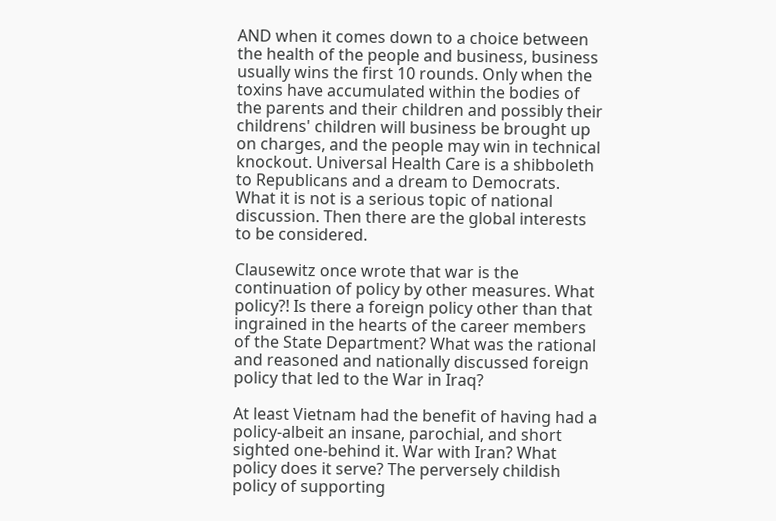AND when it comes down to a choice between the health of the people and business, business usually wins the first 10 rounds. Only when the toxins have accumulated within the bodies of the parents and their children and possibly their childrens' children will business be brought up on charges, and the people may win in technical knockout. Universal Health Care is a shibboleth to Republicans and a dream to Democrats. What it is not is a serious topic of national discussion. Then there are the global interests to be considered.

Clausewitz once wrote that war is the continuation of policy by other measures. What policy?! Is there a foreign policy other than that ingrained in the hearts of the career members of the State Department? What was the rational and reasoned and nationally discussed foreign policy that led to the War in Iraq?

At least Vietnam had the benefit of having had a policy-albeit an insane, parochial, and short sighted one-behind it. War with Iran? What policy does it serve? The perversely childish policy of supporting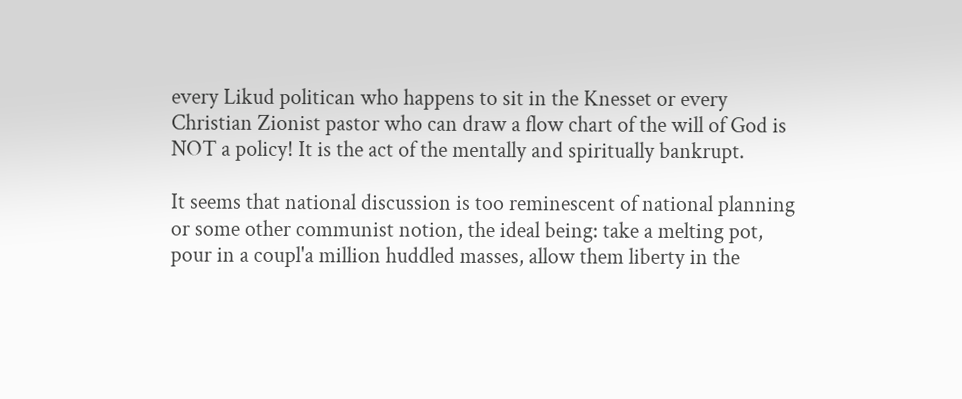every Likud politican who happens to sit in the Knesset or every Christian Zionist pastor who can draw a flow chart of the will of God is NOT a policy! It is the act of the mentally and spiritually bankrupt.

It seems that national discussion is too reminescent of national planning or some other communist notion, the ideal being: take a melting pot, pour in a coupl'a million huddled masses, allow them liberty in the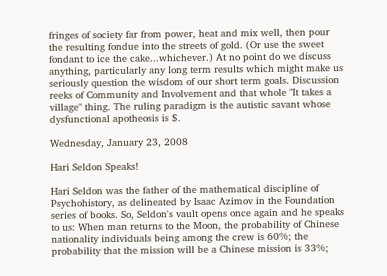fringes of society far from power, heat and mix well, then pour the resulting fondue into the streets of gold. (Or use the sweet fondant to ice the cake...whichever.) At no point do we discuss anything, particularly any long term results which might make us seriously question the wisdom of our short term goals. Discussion reeks of Community and Involvement and that whole "It takes a village" thing. The ruling paradigm is the autistic savant whose dysfunctional apotheosis is $.

Wednesday, January 23, 2008

Hari Seldon Speaks!

Hari Seldon was the father of the mathematical discipline of Psychohistory, as delineated by Isaac Azimov in the Foundation series of books. So, Seldon's vault opens once again and he speaks to us: When man returns to the Moon, the probability of Chinese nationality individuals being among the crew is 60%; the probability that the mission will be a Chinese mission is 33%;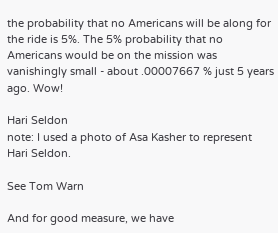the probability that no Americans will be along for the ride is 5%. The 5% probability that no Americans would be on the mission was vanishingly small - about .00007667 % just 5 years ago. Wow!

Hari Seldon
note: I used a photo of Asa Kasher to represent Hari Seldon.

See Tom Warn

And for good measure, we have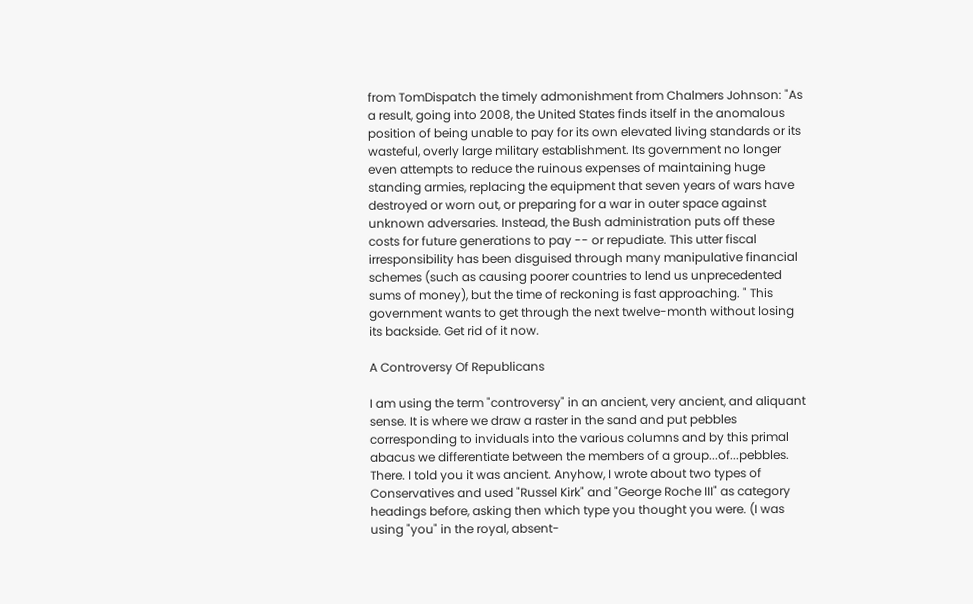from TomDispatch the timely admonishment from Chalmers Johnson: "As a result, going into 2008, the United States finds itself in the anomalous position of being unable to pay for its own elevated living standards or its wasteful, overly large military establishment. Its government no longer even attempts to reduce the ruinous expenses of maintaining huge standing armies, replacing the equipment that seven years of wars have destroyed or worn out, or preparing for a war in outer space against unknown adversaries. Instead, the Bush administration puts off these costs for future generations to pay -- or repudiate. This utter fiscal irresponsibility has been disguised through many manipulative financial schemes (such as causing poorer countries to lend us unprecedented sums of money), but the time of reckoning is fast approaching. " This government wants to get through the next twelve-month without losing its backside. Get rid of it now.

A Controversy Of Republicans

I am using the term "controversy" in an ancient, very ancient, and aliquant sense. It is where we draw a raster in the sand and put pebbles corresponding to inviduals into the various columns and by this primal abacus we differentiate between the members of a group...of...pebbles. There. I told you it was ancient. Anyhow, I wrote about two types of Conservatives and used "Russel Kirk" and "George Roche III" as category headings before, asking then which type you thought you were. (I was using "you" in the royal, absent-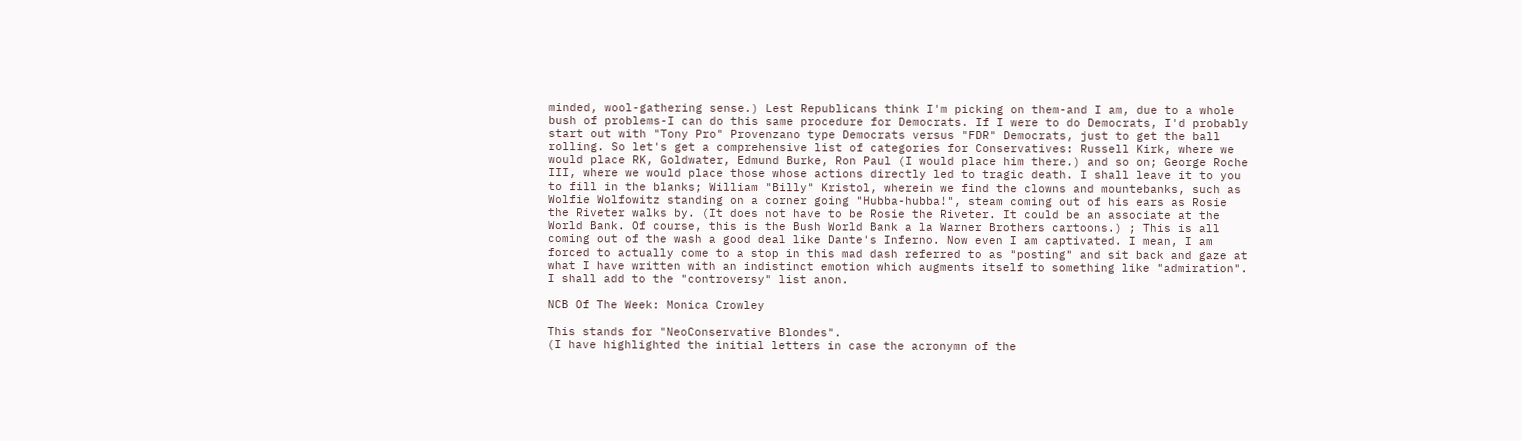minded, wool-gathering sense.) Lest Republicans think I'm picking on them-and I am, due to a whole bush of problems-I can do this same procedure for Democrats. If I were to do Democrats, I'd probably start out with "Tony Pro" Provenzano type Democrats versus "FDR" Democrats, just to get the ball rolling. So let's get a comprehensive list of categories for Conservatives: Russell Kirk, where we would place RK, Goldwater, Edmund Burke, Ron Paul (I would place him there.) and so on; George Roche III, where we would place those whose actions directly led to tragic death. I shall leave it to you to fill in the blanks; William "Billy" Kristol, wherein we find the clowns and mountebanks, such as Wolfie Wolfowitz standing on a corner going "Hubba-hubba!", steam coming out of his ears as Rosie the Riveter walks by. (It does not have to be Rosie the Riveter. It could be an associate at the World Bank. Of course, this is the Bush World Bank a la Warner Brothers cartoons.) ; This is all coming out of the wash a good deal like Dante's Inferno. Now even I am captivated. I mean, I am forced to actually come to a stop in this mad dash referred to as "posting" and sit back and gaze at what I have written with an indistinct emotion which augments itself to something like "admiration". I shall add to the "controversy" list anon.

NCB Of The Week: Monica Crowley

This stands for "NeoConservative Blondes".
(I have highlighted the initial letters in case the acronymn of the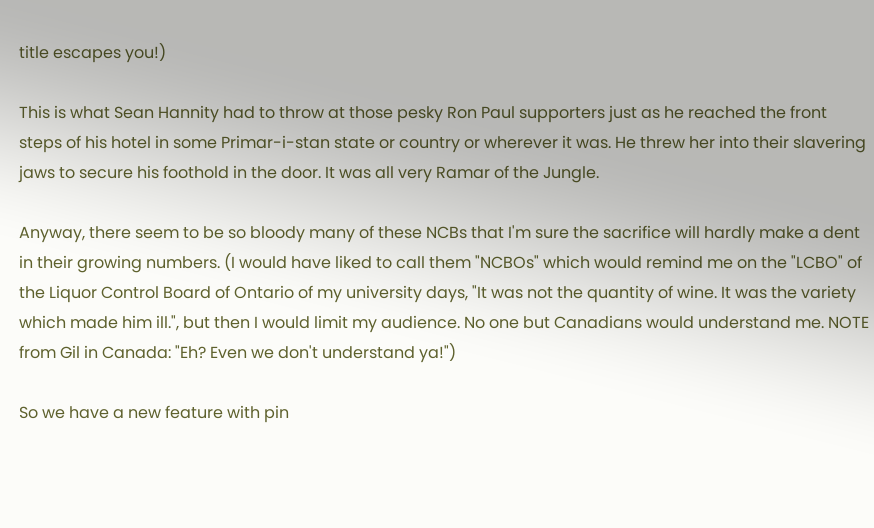title escapes you!)

This is what Sean Hannity had to throw at those pesky Ron Paul supporters just as he reached the front steps of his hotel in some Primar-i-stan state or country or wherever it was. He threw her into their slavering jaws to secure his foothold in the door. It was all very Ramar of the Jungle.

Anyway, there seem to be so bloody many of these NCBs that I'm sure the sacrifice will hardly make a dent in their growing numbers. (I would have liked to call them "NCBOs" which would remind me on the "LCBO" of the Liquor Control Board of Ontario of my university days, "It was not the quantity of wine. It was the variety which made him ill.", but then I would limit my audience. No one but Canadians would understand me. NOTE from Gil in Canada: "Eh? Even we don't understand ya!")

So we have a new feature with pin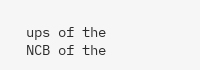ups of the NCB of the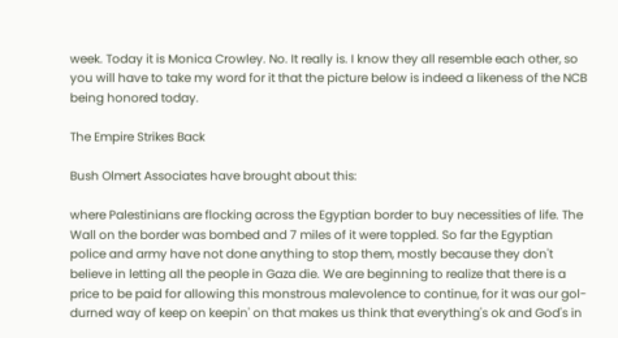week. Today it is Monica Crowley. No. It really is. I know they all resemble each other, so you will have to take my word for it that the picture below is indeed a likeness of the NCB being honored today.

The Empire Strikes Back

Bush Olmert Associates have brought about this:

where Palestinians are flocking across the Egyptian border to buy necessities of life. The Wall on the border was bombed and 7 miles of it were toppled. So far the Egyptian police and army have not done anything to stop them, mostly because they don't believe in letting all the people in Gaza die. We are beginning to realize that there is a price to be paid for allowing this monstrous malevolence to continue, for it was our gol-durned way of keep on keepin' on that makes us think that everything's ok and God's in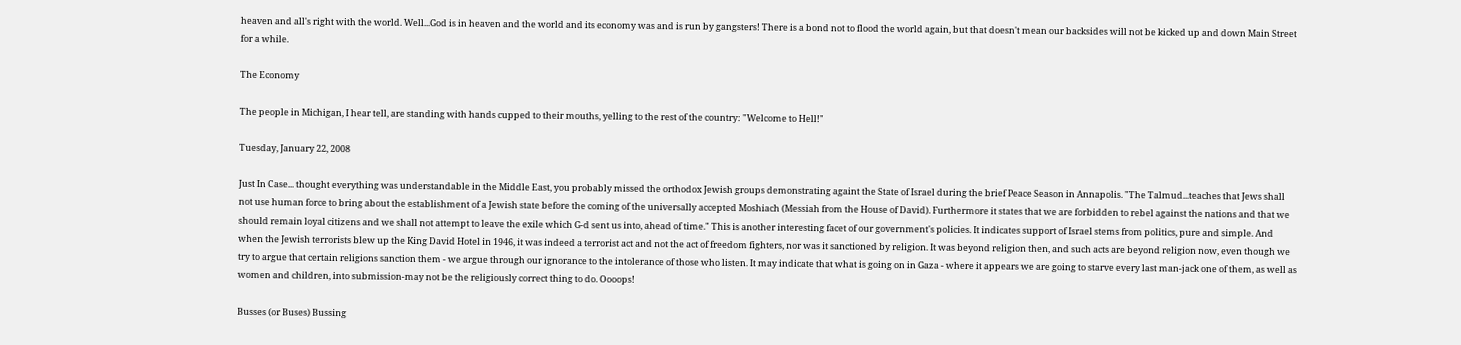heaven and all's right with the world. Well...God is in heaven and the world and its economy was and is run by gangsters! There is a bond not to flood the world again, but that doesn't mean our backsides will not be kicked up and down Main Street for a while.

The Economy

The people in Michigan, I hear tell, are standing with hands cupped to their mouths, yelling to the rest of the country: "Welcome to Hell!"

Tuesday, January 22, 2008

Just In Case... thought everything was understandable in the Middle East, you probably missed the orthodox Jewish groups demonstrating againt the State of Israel during the brief Peace Season in Annapolis. "The Talmud...teaches that Jews shall not use human force to bring about the establishment of a Jewish state before the coming of the universally accepted Moshiach (Messiah from the House of David). Furthermore it states that we are forbidden to rebel against the nations and that we should remain loyal citizens and we shall not attempt to leave the exile which G-d sent us into, ahead of time." This is another interesting facet of our government's policies. It indicates support of Israel stems from politics, pure and simple. And when the Jewish terrorists blew up the King David Hotel in 1946, it was indeed a terrorist act and not the act of freedom fighters, nor was it sanctioned by religion. It was beyond religion then, and such acts are beyond religion now, even though we try to argue that certain religions sanction them - we argue through our ignorance to the intolerance of those who listen. It may indicate that what is going on in Gaza - where it appears we are going to starve every last man-jack one of them, as well as women and children, into submission-may not be the religiously correct thing to do. Oooops!

Busses (or Buses) Bussing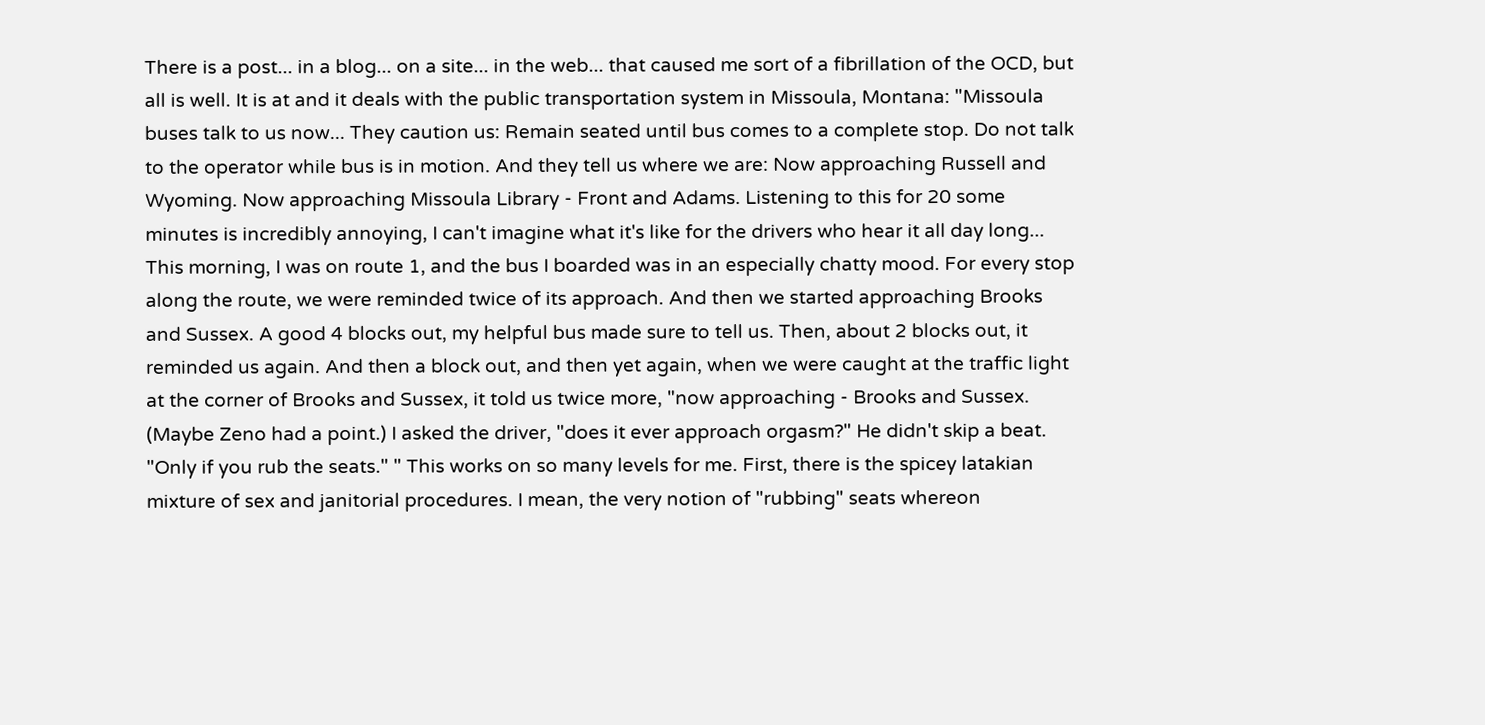There is a post... in a blog... on a site... in the web... that caused me sort of a fibrillation of the OCD, but all is well. It is at and it deals with the public transportation system in Missoula, Montana: "Missoula buses talk to us now... They caution us: Remain seated until bus comes to a complete stop. Do not talk to the operator while bus is in motion. And they tell us where we are: Now approaching Russell and Wyoming. Now approaching Missoula Library - Front and Adams. Listening to this for 20 some minutes is incredibly annoying, I can't imagine what it's like for the drivers who hear it all day long... This morning, I was on route 1, and the bus I boarded was in an especially chatty mood. For every stop along the route, we were reminded twice of its approach. And then we started approaching Brooks and Sussex. A good 4 blocks out, my helpful bus made sure to tell us. Then, about 2 blocks out, it reminded us again. And then a block out, and then yet again, when we were caught at the traffic light at the corner of Brooks and Sussex, it told us twice more, "now approaching - Brooks and Sussex. (Maybe Zeno had a point.) I asked the driver, "does it ever approach orgasm?" He didn't skip a beat. "Only if you rub the seats." " This works on so many levels for me. First, there is the spicey latakian mixture of sex and janitorial procedures. I mean, the very notion of "rubbing" seats whereon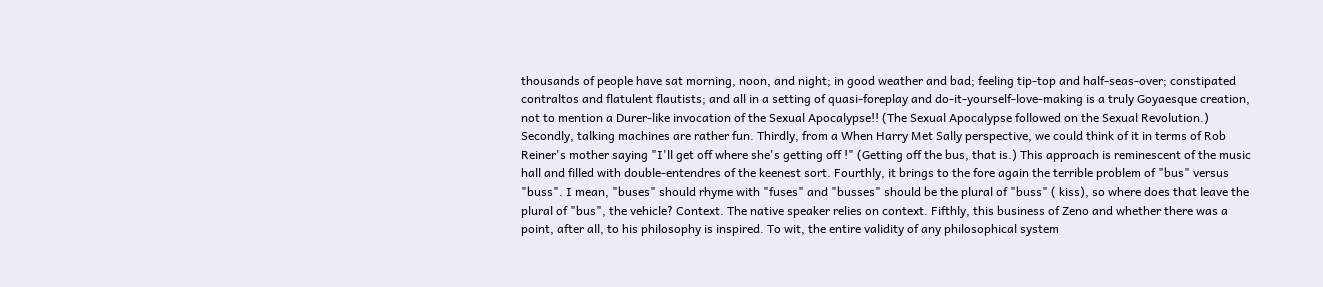thousands of people have sat morning, noon, and night; in good weather and bad; feeling tip-top and half-seas-over; constipated contraltos and flatulent flautists; and all in a setting of quasi-foreplay and do-it-yourself-love-making is a truly Goyaesque creation, not to mention a Durer-like invocation of the Sexual Apocalypse!! (The Sexual Apocalypse followed on the Sexual Revolution.) Secondly, talking machines are rather fun. Thirdly, from a When Harry Met Sally perspective, we could think of it in terms of Rob Reiner's mother saying "I'll get off where she's getting off !" (Getting off the bus, that is.) This approach is reminescent of the music hall and filled with double-entendres of the keenest sort. Fourthly, it brings to the fore again the terrible problem of "bus" versus "buss". I mean, "buses" should rhyme with "fuses" and "busses" should be the plural of "buss" ( kiss), so where does that leave the plural of "bus", the vehicle? Context. The native speaker relies on context. Fifthly, this business of Zeno and whether there was a point, after all, to his philosophy is inspired. To wit, the entire validity of any philosophical system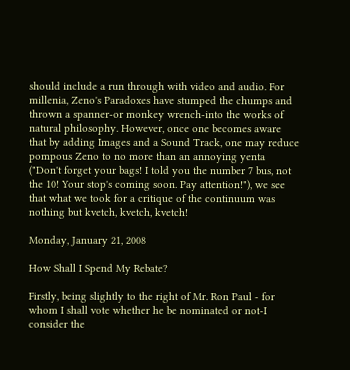should include a run through with video and audio. For millenia, Zeno's Paradoxes have stumped the chumps and thrown a spanner-or monkey wrench-into the works of natural philosophy. However, once one becomes aware that by adding Images and a Sound Track, one may reduce pompous Zeno to no more than an annoying yenta ("Don't forget your bags! I told you the number 7 bus, not the 10! Your stop's coming soon. Pay attention!"), we see that what we took for a critique of the continuum was nothing but kvetch, kvetch, kvetch!

Monday, January 21, 2008

How Shall I Spend My Rebate?

Firstly, being slightly to the right of Mr. Ron Paul - for whom I shall vote whether he be nominated or not-I consider the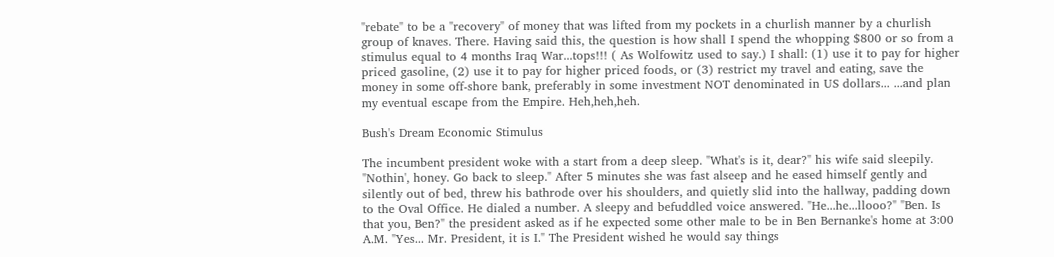"rebate" to be a "recovery" of money that was lifted from my pockets in a churlish manner by a churlish group of knaves. There. Having said this, the question is how shall I spend the whopping $800 or so from a stimulus equal to 4 months Iraq War...tops!!! ( As Wolfowitz used to say.) I shall: (1) use it to pay for higher priced gasoline, (2) use it to pay for higher priced foods, or (3) restrict my travel and eating, save the money in some off-shore bank, preferably in some investment NOT denominated in US dollars... ...and plan my eventual escape from the Empire. Heh,heh,heh.

Bush's Dream Economic Stimulus

The incumbent president woke with a start from a deep sleep. "What's is it, dear?" his wife said sleepily. "Nothin', honey. Go back to sleep." After 5 minutes she was fast alseep and he eased himself gently and silently out of bed, threw his bathrode over his shoulders, and quietly slid into the hallway, padding down to the Oval Office. He dialed a number. A sleepy and befuddled voice answered. "He...he...llooo?" "Ben. Is that you, Ben?" the president asked as if he expected some other male to be in Ben Bernanke's home at 3:00 A.M. "Yes... Mr. President, it is I." The President wished he would say things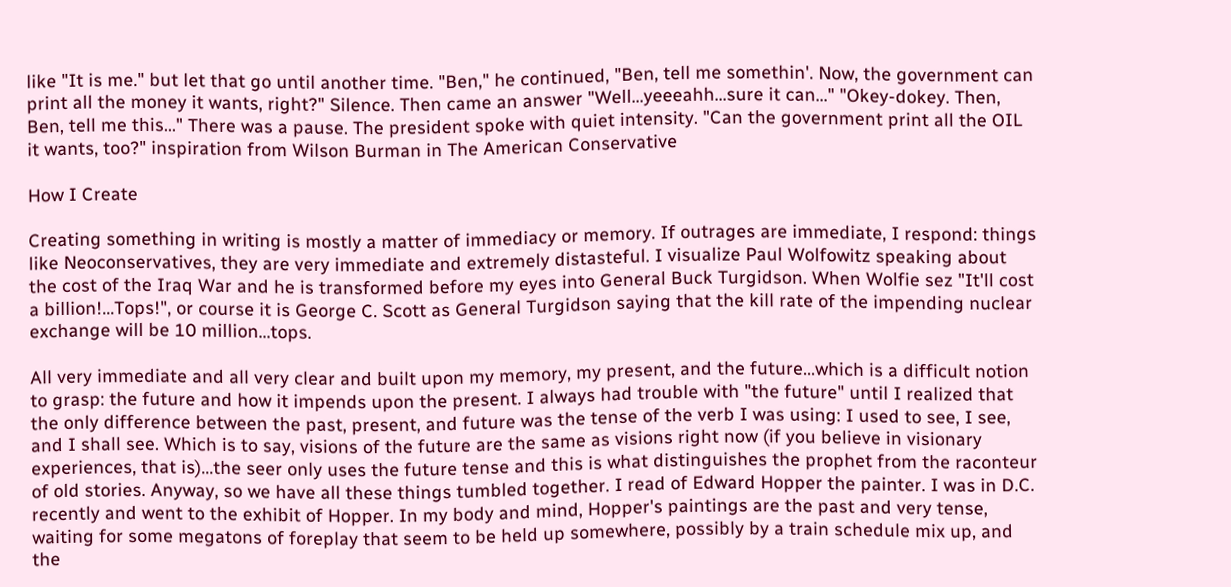like "It is me." but let that go until another time. "Ben," he continued, "Ben, tell me somethin'. Now, the government can print all the money it wants, right?" Silence. Then came an answer "Well...yeeeahh...sure it can..." "Okey-dokey. Then, Ben, tell me this..." There was a pause. The president spoke with quiet intensity. "Can the government print all the OIL it wants, too?" inspiration from Wilson Burman in The American Conservative

How I Create

Creating something in writing is mostly a matter of immediacy or memory. If outrages are immediate, I respond: things like Neoconservatives, they are very immediate and extremely distasteful. I visualize Paul Wolfowitz speaking about the cost of the Iraq War and he is transformed before my eyes into General Buck Turgidson. When Wolfie sez "It'll cost a billion!...Tops!", or course it is George C. Scott as General Turgidson saying that the kill rate of the impending nuclear exchange will be 10 million...tops.

All very immediate and all very clear and built upon my memory, my present, and the future...which is a difficult notion to grasp: the future and how it impends upon the present. I always had trouble with "the future" until I realized that the only difference between the past, present, and future was the tense of the verb I was using: I used to see, I see, and I shall see. Which is to say, visions of the future are the same as visions right now (if you believe in visionary experiences, that is)...the seer only uses the future tense and this is what distinguishes the prophet from the raconteur of old stories. Anyway, so we have all these things tumbled together. I read of Edward Hopper the painter. I was in D.C. recently and went to the exhibit of Hopper. In my body and mind, Hopper's paintings are the past and very tense, waiting for some megatons of foreplay that seem to be held up somewhere, possibly by a train schedule mix up, and the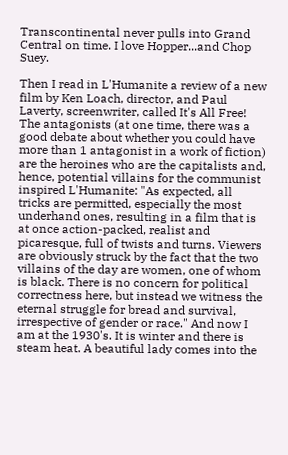Transcontinental never pulls into Grand Central on time. I love Hopper...and Chop Suey.

Then I read in L'Humanite a review of a new film by Ken Loach, director, and Paul Laverty, screenwriter, called It's All Free! The antagonists (at one time, there was a good debate about whether you could have more than 1 antagonist in a work of fiction) are the heroines who are the capitalists and, hence, potential villains for the communist inspired L'Humanite: "As expected, all tricks are permitted, especially the most underhand ones, resulting in a film that is at once action-packed, realist and picaresque, full of twists and turns. Viewers are obviously struck by the fact that the two villains of the day are women, one of whom is black. There is no concern for political correctness here, but instead we witness the eternal struggle for bread and survival, irrespective of gender or race." And now I am at the 1930's. It is winter and there is steam heat. A beautiful lady comes into the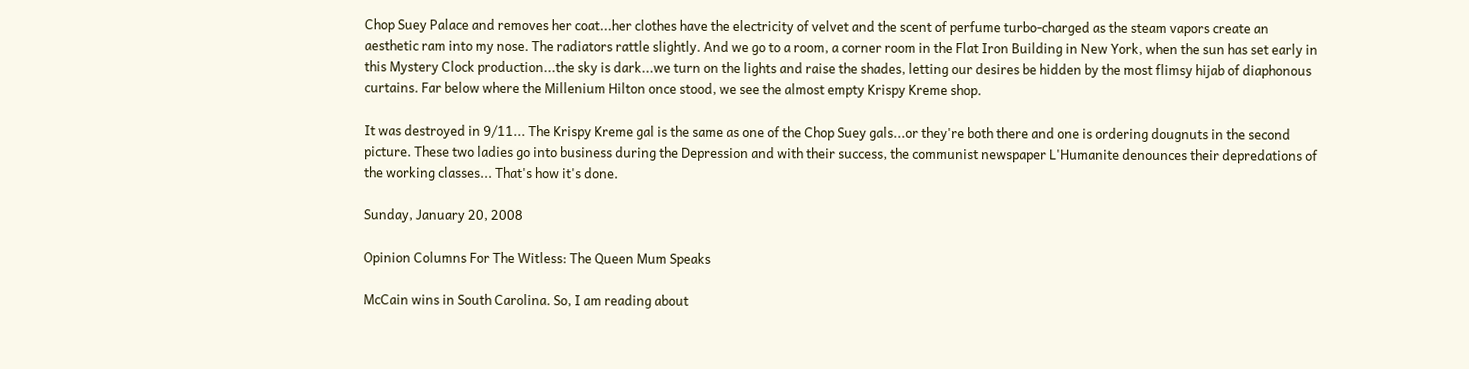Chop Suey Palace and removes her coat...her clothes have the electricity of velvet and the scent of perfume turbo-charged as the steam vapors create an aesthetic ram into my nose. The radiators rattle slightly. And we go to a room, a corner room in the Flat Iron Building in New York, when the sun has set early in this Mystery Clock production...the sky is dark...we turn on the lights and raise the shades, letting our desires be hidden by the most flimsy hijab of diaphonous curtains. Far below where the Millenium Hilton once stood, we see the almost empty Krispy Kreme shop.

It was destroyed in 9/11... The Krispy Kreme gal is the same as one of the Chop Suey gals...or they're both there and one is ordering dougnuts in the second picture. These two ladies go into business during the Depression and with their success, the communist newspaper L'Humanite denounces their depredations of the working classes... That's how it's done.

Sunday, January 20, 2008

Opinion Columns For The Witless: The Queen Mum Speaks

McCain wins in South Carolina. So, I am reading about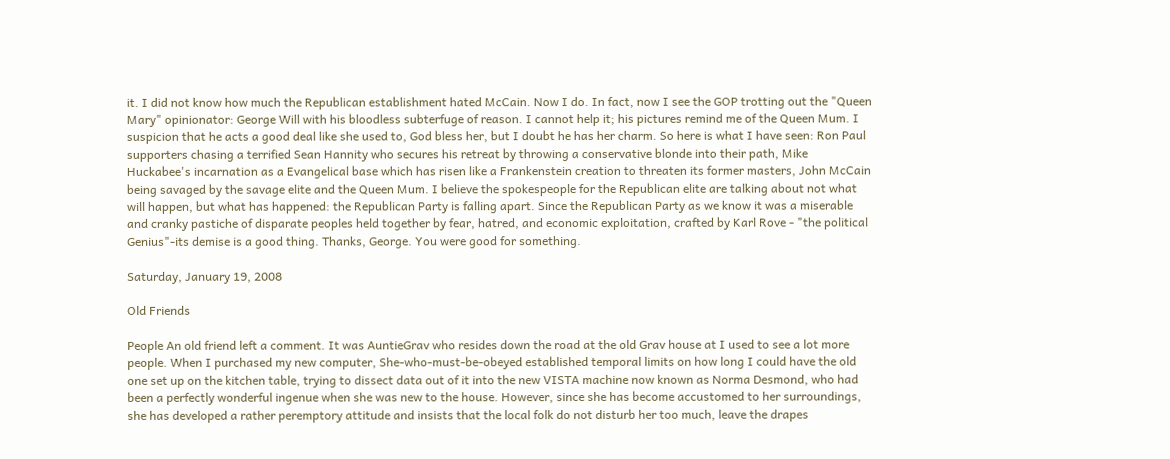it. I did not know how much the Republican establishment hated McCain. Now I do. In fact, now I see the GOP trotting out the "Queen Mary" opinionator: George Will with his bloodless subterfuge of reason. I cannot help it; his pictures remind me of the Queen Mum. I suspicion that he acts a good deal like she used to, God bless her, but I doubt he has her charm. So here is what I have seen: Ron Paul supporters chasing a terrified Sean Hannity who secures his retreat by throwing a conservative blonde into their path, Mike Huckabee's incarnation as a Evangelical base which has risen like a Frankenstein creation to threaten its former masters, John McCain being savaged by the savage elite and the Queen Mum. I believe the spokespeople for the Republican elite are talking about not what will happen, but what has happened: the Republican Party is falling apart. Since the Republican Party as we know it was a miserable and cranky pastiche of disparate peoples held together by fear, hatred, and economic exploitation, crafted by Karl Rove - "the political Genius"-its demise is a good thing. Thanks, George. You were good for something.

Saturday, January 19, 2008

Old Friends

People An old friend left a comment. It was AuntieGrav who resides down the road at the old Grav house at I used to see a lot more people. When I purchased my new computer, She-who-must-be-obeyed established temporal limits on how long I could have the old one set up on the kitchen table, trying to dissect data out of it into the new VISTA machine now known as Norma Desmond, who had been a perfectly wonderful ingenue when she was new to the house. However, since she has become accustomed to her surroundings, she has developed a rather peremptory attitude and insists that the local folk do not disturb her too much, leave the drapes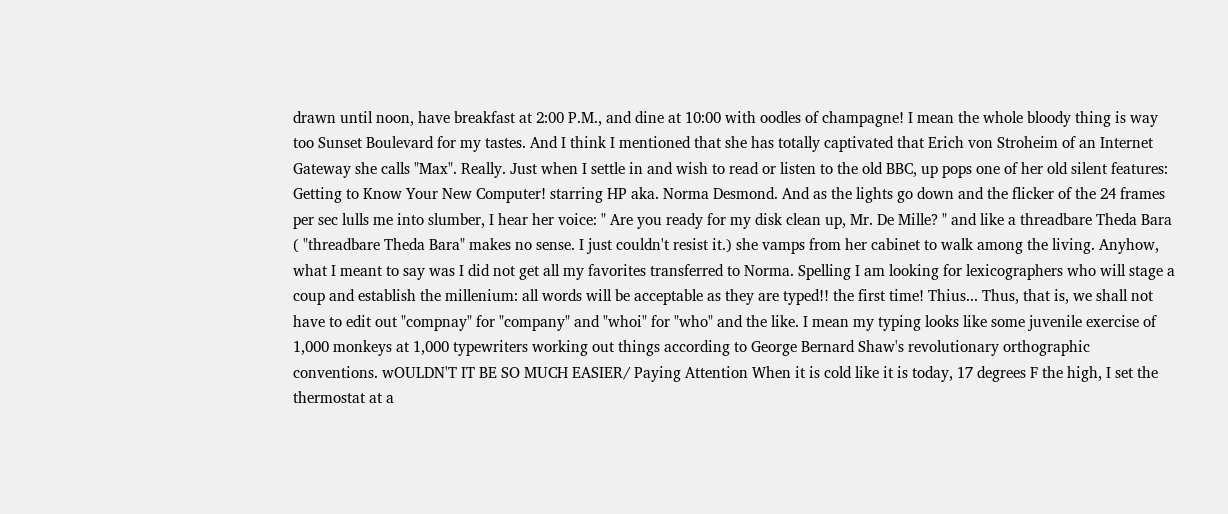drawn until noon, have breakfast at 2:00 P.M., and dine at 10:00 with oodles of champagne! I mean the whole bloody thing is way too Sunset Boulevard for my tastes. And I think I mentioned that she has totally captivated that Erich von Stroheim of an Internet Gateway she calls "Max". Really. Just when I settle in and wish to read or listen to the old BBC, up pops one of her old silent features: Getting to Know Your New Computer! starring HP aka. Norma Desmond. And as the lights go down and the flicker of the 24 frames per sec lulls me into slumber, I hear her voice: " Are you ready for my disk clean up, Mr. De Mille? " and like a threadbare Theda Bara ( "threadbare Theda Bara" makes no sense. I just couldn't resist it.) she vamps from her cabinet to walk among the living. Anyhow, what I meant to say was I did not get all my favorites transferred to Norma. Spelling I am looking for lexicographers who will stage a coup and establish the millenium: all words will be acceptable as they are typed!! the first time! Thius... Thus, that is, we shall not have to edit out "compnay" for "company" and "whoi" for "who" and the like. I mean my typing looks like some juvenile exercise of 1,000 monkeys at 1,000 typewriters working out things according to George Bernard Shaw's revolutionary orthographic conventions. wOULDN'T IT BE SO MUCH EASIER/ Paying Attention When it is cold like it is today, 17 degrees F the high, I set the thermostat at a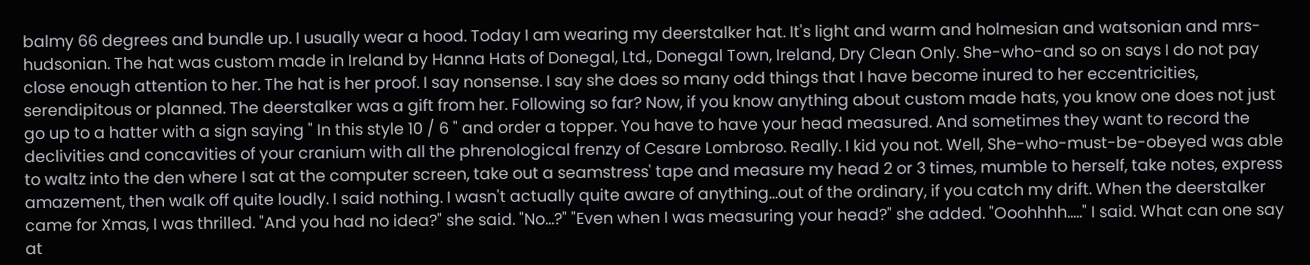balmy 66 degrees and bundle up. I usually wear a hood. Today I am wearing my deerstalker hat. It's light and warm and holmesian and watsonian and mrs-hudsonian. The hat was custom made in Ireland by Hanna Hats of Donegal, Ltd., Donegal Town, Ireland, Dry Clean Only. She-who-and so on says I do not pay close enough attention to her. The hat is her proof. I say nonsense. I say she does so many odd things that I have become inured to her eccentricities, serendipitous or planned. The deerstalker was a gift from her. Following so far? Now, if you know anything about custom made hats, you know one does not just go up to a hatter with a sign saying " In this style 10 / 6 " and order a topper. You have to have your head measured. And sometimes they want to record the declivities and concavities of your cranium with all the phrenological frenzy of Cesare Lombroso. Really. I kid you not. Well, She-who-must-be-obeyed was able to waltz into the den where I sat at the computer screen, take out a seamstress' tape and measure my head 2 or 3 times, mumble to herself, take notes, express amazement, then walk off quite loudly. I said nothing. I wasn't actually quite aware of anything...out of the ordinary, if you catch my drift. When the deerstalker came for Xmas, I was thrilled. "And you had no idea?" she said. "No...?" "Even when I was measuring your head?" she added. "Ooohhhh....." I said. What can one say at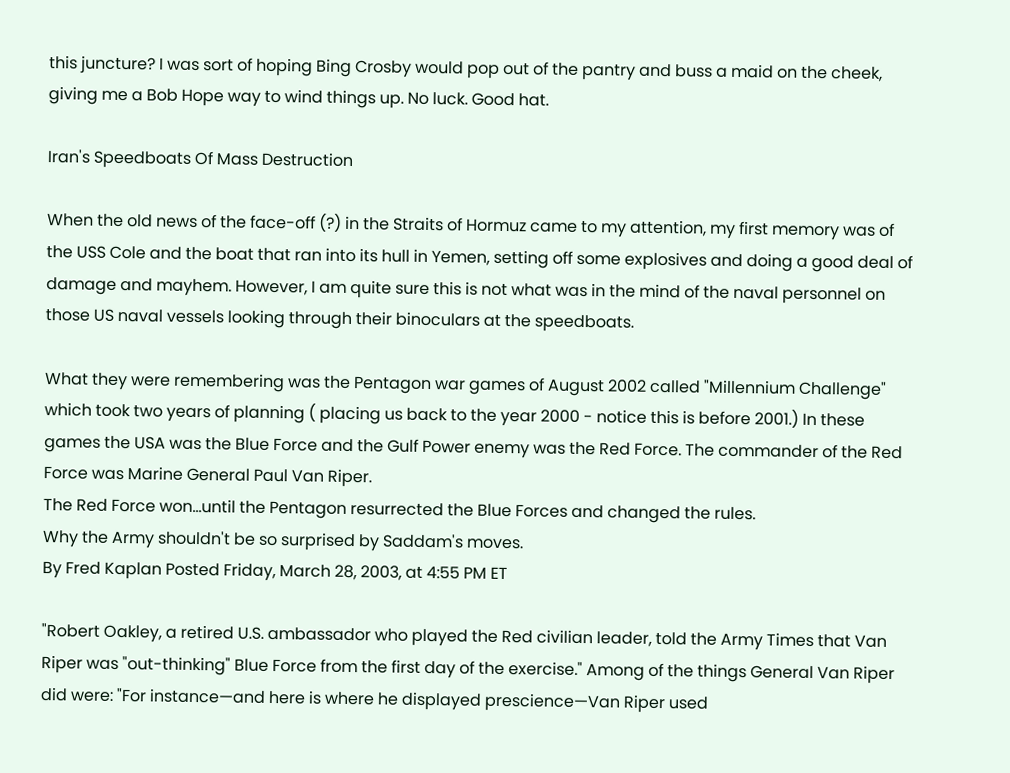this juncture? I was sort of hoping Bing Crosby would pop out of the pantry and buss a maid on the cheek, giving me a Bob Hope way to wind things up. No luck. Good hat.

Iran's Speedboats Of Mass Destruction

When the old news of the face-off (?) in the Straits of Hormuz came to my attention, my first memory was of the USS Cole and the boat that ran into its hull in Yemen, setting off some explosives and doing a good deal of damage and mayhem. However, I am quite sure this is not what was in the mind of the naval personnel on those US naval vessels looking through their binoculars at the speedboats.

What they were remembering was the Pentagon war games of August 2002 called "Millennium Challenge" which took two years of planning ( placing us back to the year 2000 - notice this is before 2001.) In these games the USA was the Blue Force and the Gulf Power enemy was the Red Force. The commander of the Red Force was Marine General Paul Van Riper.
The Red Force won...until the Pentagon resurrected the Blue Forces and changed the rules.
Why the Army shouldn't be so surprised by Saddam's moves.
By Fred Kaplan Posted Friday, March 28, 2003, at 4:55 PM ET

"Robert Oakley, a retired U.S. ambassador who played the Red civilian leader, told the Army Times that Van Riper was "out-thinking" Blue Force from the first day of the exercise." Among of the things General Van Riper did were: "For instance—and here is where he displayed prescience—Van Riper used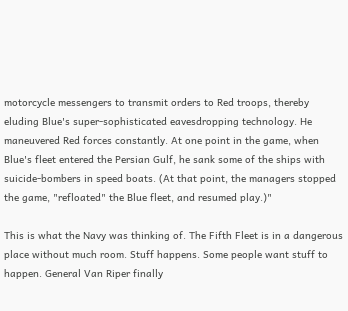motorcycle messengers to transmit orders to Red troops, thereby eluding Blue's super-sophisticated eavesdropping technology. He maneuvered Red forces constantly. At one point in the game, when Blue's fleet entered the Persian Gulf, he sank some of the ships with suicide-bombers in speed boats. (At that point, the managers stopped the game, "refloated" the Blue fleet, and resumed play.)"

This is what the Navy was thinking of. The Fifth Fleet is in a dangerous place without much room. Stuff happens. Some people want stuff to happen. General Van Riper finally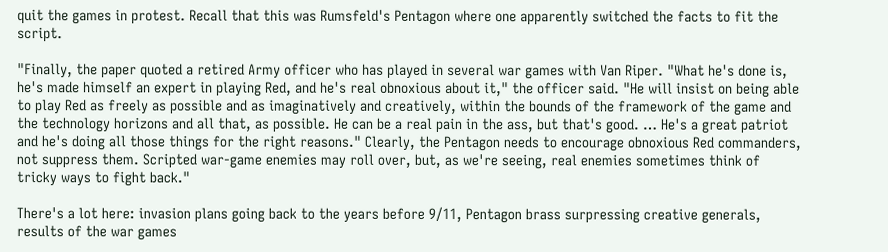quit the games in protest. Recall that this was Rumsfeld's Pentagon where one apparently switched the facts to fit the script.

"Finally, the paper quoted a retired Army officer who has played in several war games with Van Riper. "What he's done is, he's made himself an expert in playing Red, and he's real obnoxious about it," the officer said. "He will insist on being able to play Red as freely as possible and as imaginatively and creatively, within the bounds of the framework of the game and the technology horizons and all that, as possible. He can be a real pain in the ass, but that's good. … He's a great patriot and he's doing all those things for the right reasons." Clearly, the Pentagon needs to encourage obnoxious Red commanders, not suppress them. Scripted war-game enemies may roll over, but, as we're seeing, real enemies sometimes think of tricky ways to fight back."

There's a lot here: invasion plans going back to the years before 9/11, Pentagon brass surpressing creative generals, results of the war games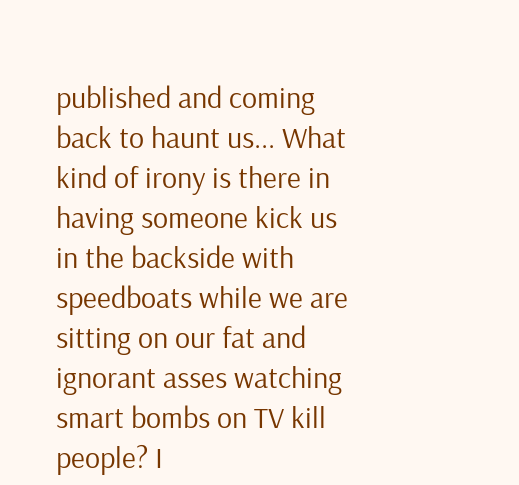published and coming back to haunt us... What kind of irony is there in having someone kick us in the backside with speedboats while we are sitting on our fat and ignorant asses watching smart bombs on TV kill people? I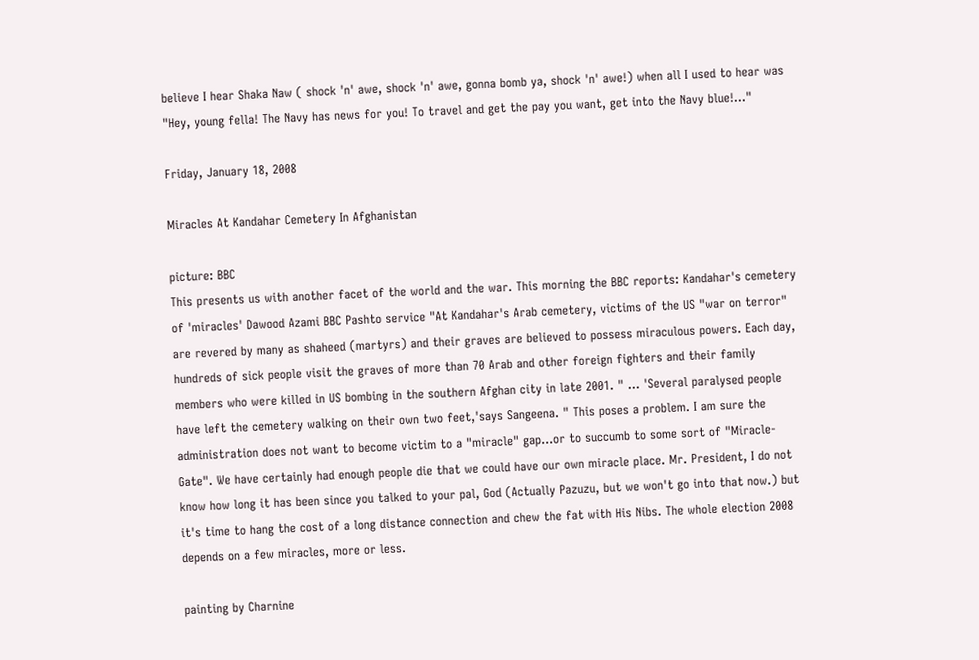believe I hear Shaka Naw ( shock 'n' awe, shock 'n' awe, gonna bomb ya, shock 'n' awe!) when all I used to hear was "Hey, young fella! The Navy has news for you! To travel and get the pay you want, get into the Navy blue!..."

Friday, January 18, 2008

Miracles At Kandahar Cemetery In Afghanistan

picture: BBC
This presents us with another facet of the world and the war. This morning the BBC reports: Kandahar's cemetery of 'miracles' Dawood Azami BBC Pashto service "At Kandahar's Arab cemetery, victims of the US "war on terror" are revered by many as shaheed (martyrs) and their graves are believed to possess miraculous powers. Each day, hundreds of sick people visit the graves of more than 70 Arab and other foreign fighters and their family members who were killed in US bombing in the southern Afghan city in late 2001. " ... 'Several paralysed people have left the cemetery walking on their own two feet,'says Sangeena. " This poses a problem. I am sure the administration does not want to become victim to a "miracle" gap...or to succumb to some sort of "Miracle-Gate". We have certainly had enough people die that we could have our own miracle place. Mr. President, I do not know how long it has been since you talked to your pal, God (Actually Pazuzu, but we won't go into that now.) but it's time to hang the cost of a long distance connection and chew the fat with His Nibs. The whole election 2008 depends on a few miracles, more or less.

painting by Charnine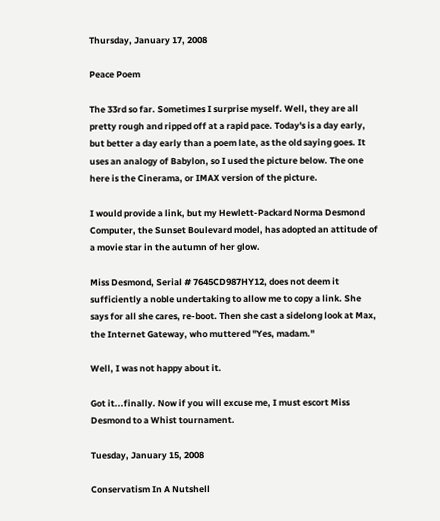Thursday, January 17, 2008

Peace Poem

The 33rd so far. Sometimes I surprise myself. Well, they are all pretty rough and ripped off at a rapid pace. Today's is a day early, but better a day early than a poem late, as the old saying goes. It uses an analogy of Babylon, so I used the picture below. The one here is the Cinerama, or IMAX version of the picture.

I would provide a link, but my Hewlett-Packard Norma Desmond Computer, the Sunset Boulevard model, has adopted an attitude of a movie star in the autumn of her glow.

Miss Desmond, Serial # 7645CD987HY12, does not deem it sufficiently a noble undertaking to allow me to copy a link. She says for all she cares, re-boot. Then she cast a sidelong look at Max, the Internet Gateway, who muttered "Yes, madam."

Well, I was not happy about it.

Got it...finally. Now if you will excuse me, I must escort Miss Desmond to a Whist tournament.

Tuesday, January 15, 2008

Conservatism In A Nutshell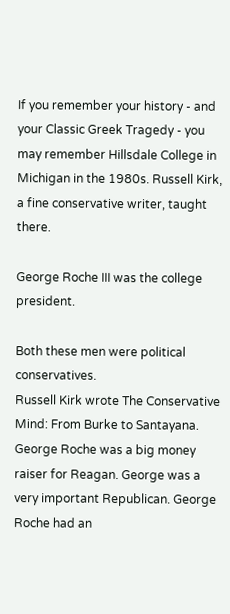If you remember your history - and your Classic Greek Tragedy - you may remember Hillsdale College in Michigan in the 1980s. Russell Kirk, a fine conservative writer, taught there.

George Roche III was the college president.

Both these men were political conservatives.
Russell Kirk wrote The Conservative Mind: From Burke to Santayana.
George Roche was a big money raiser for Reagan. George was a very important Republican. George Roche had an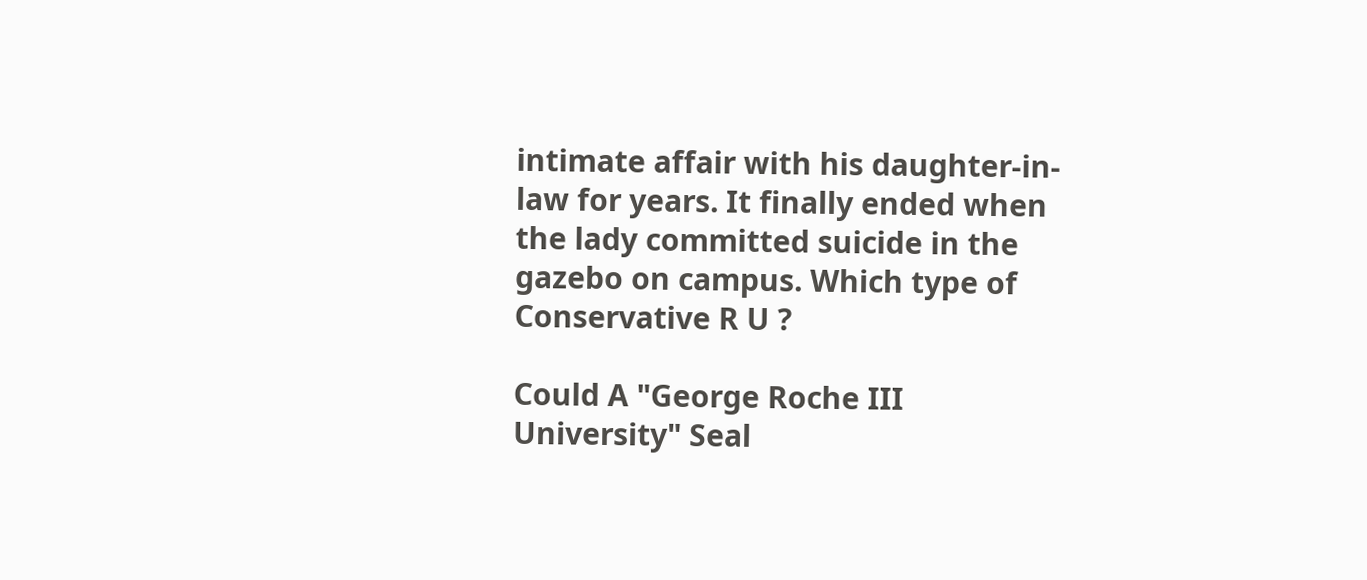intimate affair with his daughter-in-law for years. It finally ended when the lady committed suicide in the gazebo on campus. Which type of Conservative R U ?

Could A "George Roche III University" Seal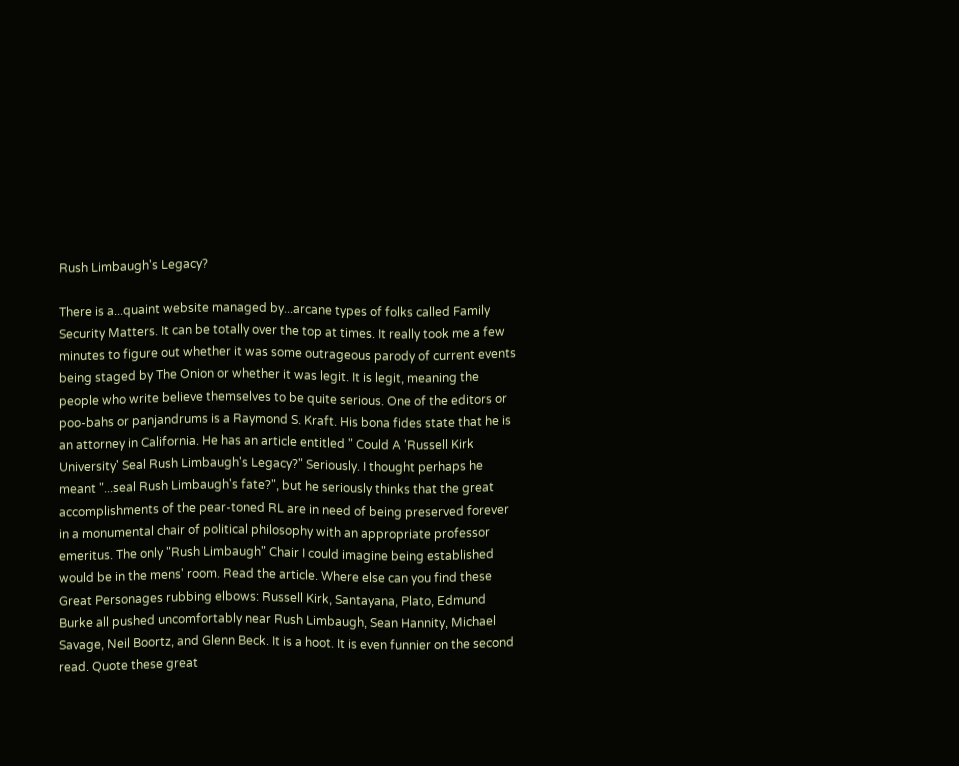Rush Limbaugh's Legacy?

There is a...quaint website managed by...arcane types of folks called Family Security Matters. It can be totally over the top at times. It really took me a few minutes to figure out whether it was some outrageous parody of current events being staged by The Onion or whether it was legit. It is legit, meaning the people who write believe themselves to be quite serious. One of the editors or poo-bahs or panjandrums is a Raymond S. Kraft. His bona fides state that he is an attorney in California. He has an article entitled " Could A 'Russell Kirk University' Seal Rush Limbaugh's Legacy?" Seriously. I thought perhaps he meant "...seal Rush Limbaugh's fate?", but he seriously thinks that the great accomplishments of the pear-toned RL are in need of being preserved forever in a monumental chair of political philosophy with an appropriate professor emeritus. The only "Rush Limbaugh" Chair I could imagine being established would be in the mens' room. Read the article. Where else can you find these Great Personages rubbing elbows: Russell Kirk, Santayana, Plato, Edmund Burke all pushed uncomfortably near Rush Limbaugh, Sean Hannity, Michael Savage, Neil Boortz, and Glenn Beck. It is a hoot. It is even funnier on the second read. Quote these great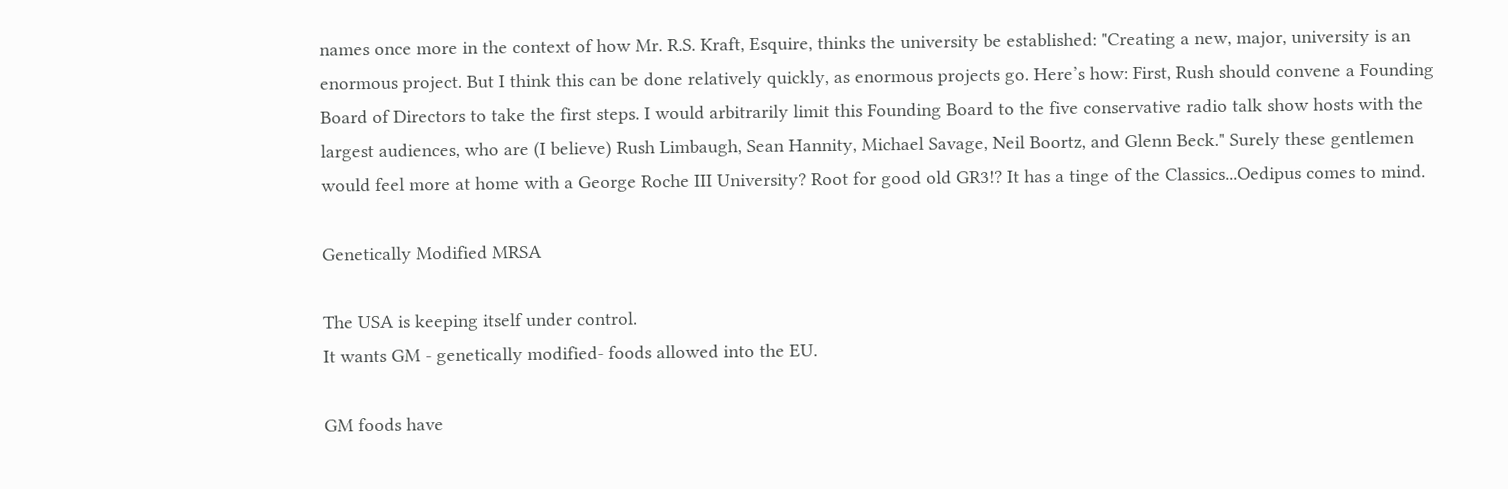names once more in the context of how Mr. R.S. Kraft, Esquire, thinks the university be established: "Creating a new, major, university is an enormous project. But I think this can be done relatively quickly, as enormous projects go. Here’s how: First, Rush should convene a Founding Board of Directors to take the first steps. I would arbitrarily limit this Founding Board to the five conservative radio talk show hosts with the largest audiences, who are (I believe) Rush Limbaugh, Sean Hannity, Michael Savage, Neil Boortz, and Glenn Beck." Surely these gentlemen would feel more at home with a George Roche III University? Root for good old GR3!? It has a tinge of the Classics...Oedipus comes to mind.

Genetically Modified MRSA

The USA is keeping itself under control.
It wants GM - genetically modified- foods allowed into the EU.

GM foods have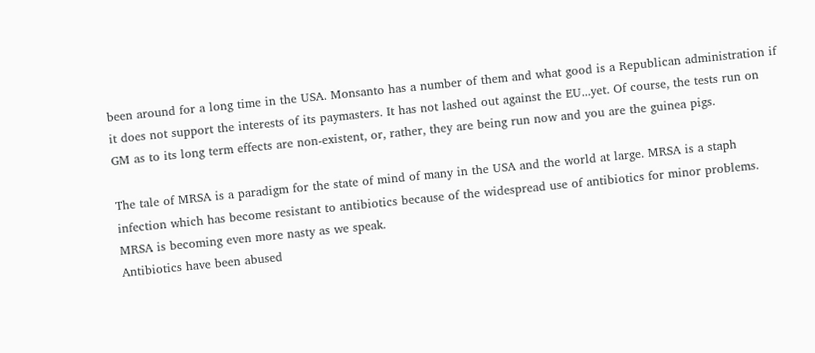been around for a long time in the USA. Monsanto has a number of them and what good is a Republican administration if it does not support the interests of its paymasters. It has not lashed out against the EU...yet. Of course, the tests run on GM as to its long term effects are non-existent, or, rather, they are being run now and you are the guinea pigs.

The tale of MRSA is a paradigm for the state of mind of many in the USA and the world at large. MRSA is a staph infection which has become resistant to antibiotics because of the widespread use of antibiotics for minor problems. MRSA is becoming even more nasty as we speak.
Antibiotics have been abused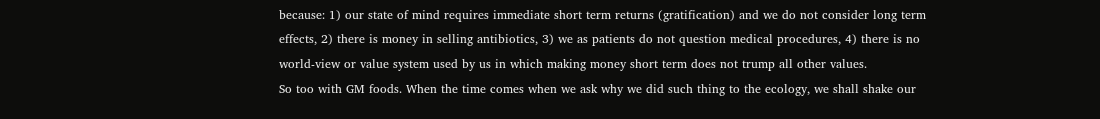because: 1) our state of mind requires immediate short term returns (gratification) and we do not consider long term effects, 2) there is money in selling antibiotics, 3) we as patients do not question medical procedures, 4) there is no world-view or value system used by us in which making money short term does not trump all other values.
So too with GM foods. When the time comes when we ask why we did such thing to the ecology, we shall shake our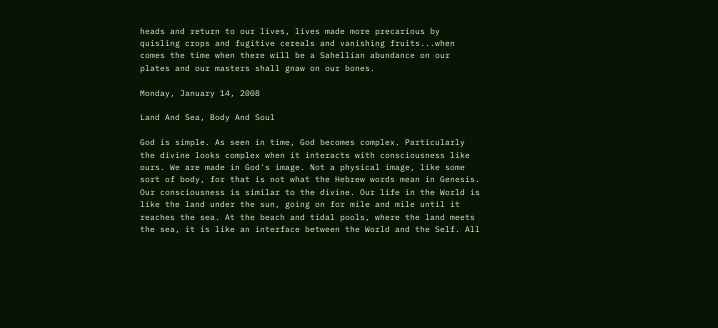heads and return to our lives, lives made more precarious by quisling crops and fugitive cereals and vanishing fruits...when comes the time when there will be a Sahellian abundance on our plates and our masters shall gnaw on our bones.

Monday, January 14, 2008

Land And Sea, Body And Soul

God is simple. As seen in time, God becomes complex. Particularly the divine looks complex when it interacts with consciousness like ours. We are made in God's image. Not a physical image, like some sort of body, for that is not what the Hebrew words mean in Genesis. Our consciousness is similar to the divine. Our life in the World is like the land under the sun, going on for mile and mile until it reaches the sea. At the beach and tidal pools, where the land meets the sea, it is like an interface between the World and the Self. All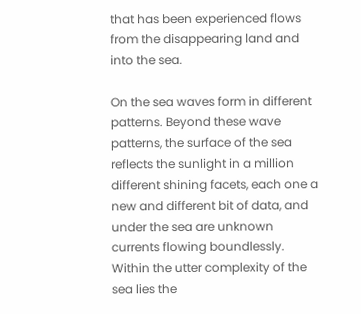that has been experienced flows from the disappearing land and into the sea.

On the sea waves form in different patterns. Beyond these wave patterns, the surface of the sea reflects the sunlight in a million different shining facets, each one a new and different bit of data, and under the sea are unknown currents flowing boundlessly. Within the utter complexity of the sea lies the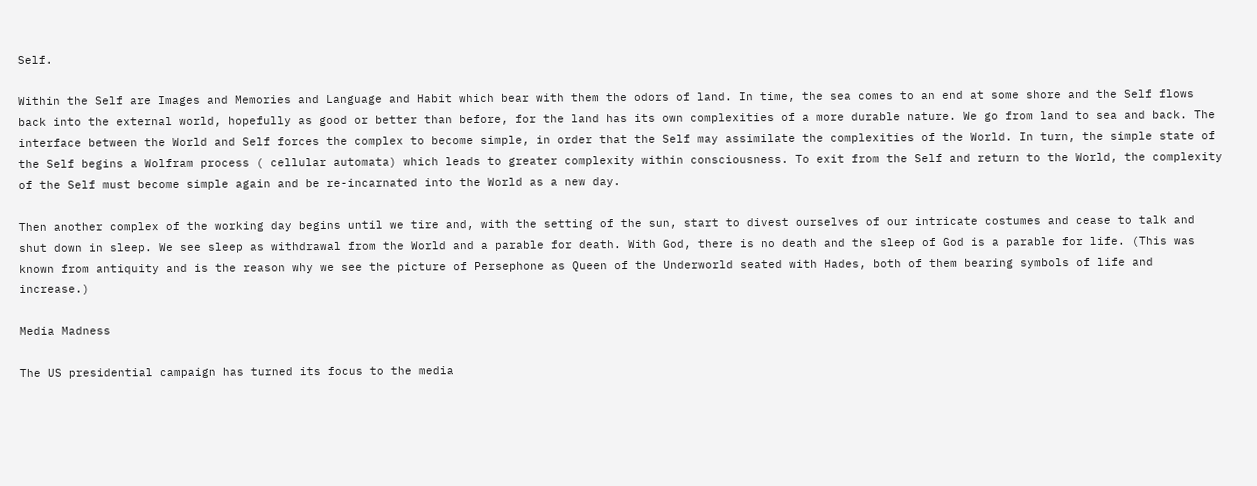Self.

Within the Self are Images and Memories and Language and Habit which bear with them the odors of land. In time, the sea comes to an end at some shore and the Self flows back into the external world, hopefully as good or better than before, for the land has its own complexities of a more durable nature. We go from land to sea and back. The interface between the World and Self forces the complex to become simple, in order that the Self may assimilate the complexities of the World. In turn, the simple state of the Self begins a Wolfram process ( cellular automata) which leads to greater complexity within consciousness. To exit from the Self and return to the World, the complexity of the Self must become simple again and be re-incarnated into the World as a new day.

Then another complex of the working day begins until we tire and, with the setting of the sun, start to divest ourselves of our intricate costumes and cease to talk and shut down in sleep. We see sleep as withdrawal from the World and a parable for death. With God, there is no death and the sleep of God is a parable for life. (This was known from antiquity and is the reason why we see the picture of Persephone as Queen of the Underworld seated with Hades, both of them bearing symbols of life and increase.)

Media Madness

The US presidential campaign has turned its focus to the media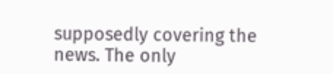supposedly covering the news. The only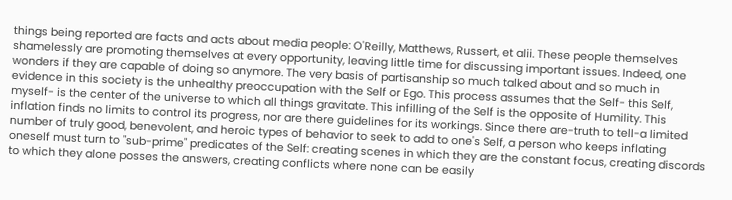things being reported are facts and acts about media people: O'Reilly, Matthews, Russert, et alii. These people themselves shamelessly are promoting themselves at every opportunity, leaving little time for discussing important issues. Indeed, one wonders if they are capable of doing so anymore. The very basis of partisanship so much talked about and so much in evidence in this society is the unhealthy preoccupation with the Self or Ego. This process assumes that the Self- this Self, myself- is the center of the universe to which all things gravitate. This infilling of the Self is the opposite of Humility. This inflation finds no limits to control its progress, nor are there guidelines for its workings. Since there are-truth to tell-a limited number of truly good, benevolent, and heroic types of behavior to seek to add to one's Self, a person who keeps inflating oneself must turn to "sub-prime" predicates of the Self: creating scenes in which they are the constant focus, creating discords to which they alone posses the answers, creating conflicts where none can be easily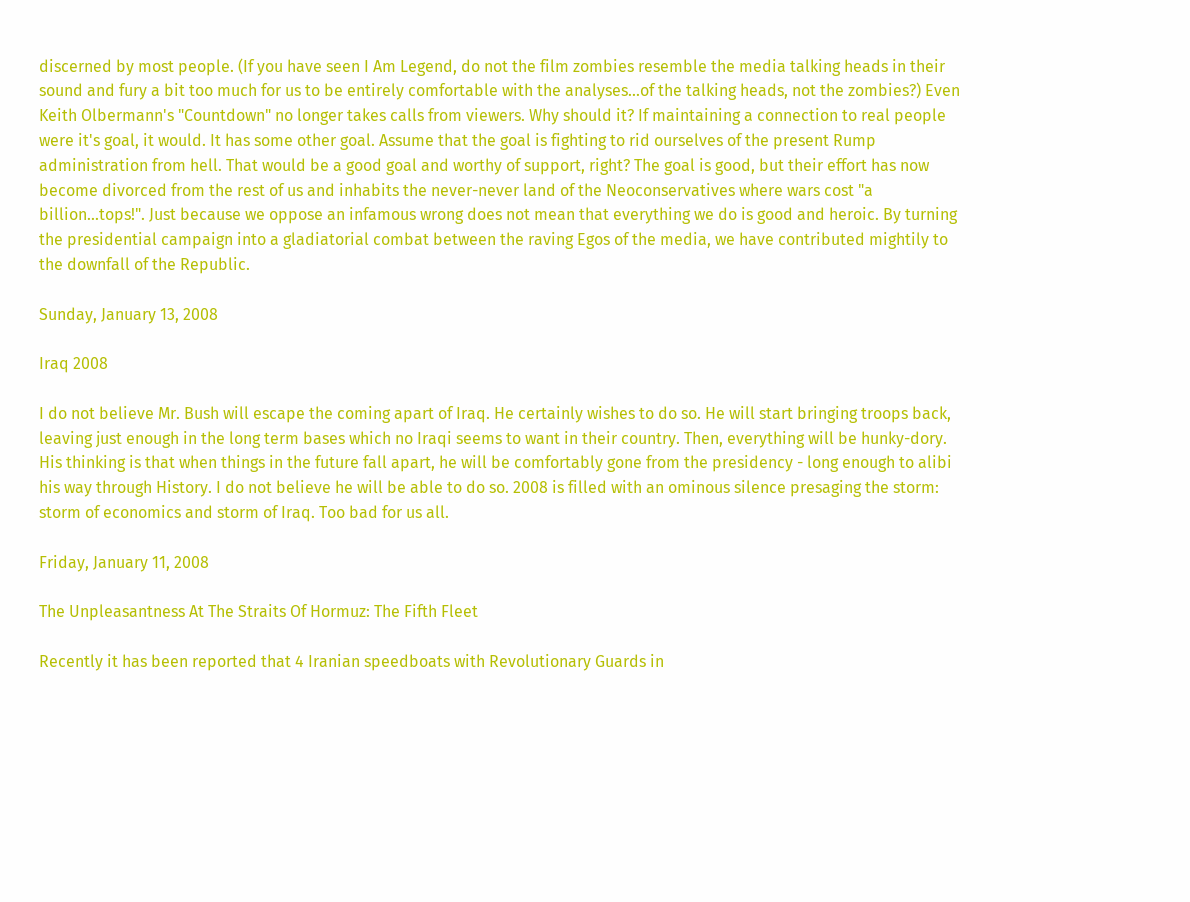discerned by most people. (If you have seen I Am Legend, do not the film zombies resemble the media talking heads in their sound and fury a bit too much for us to be entirely comfortable with the analyses...of the talking heads, not the zombies?) Even Keith Olbermann's "Countdown" no longer takes calls from viewers. Why should it? If maintaining a connection to real people were it's goal, it would. It has some other goal. Assume that the goal is fighting to rid ourselves of the present Rump administration from hell. That would be a good goal and worthy of support, right? The goal is good, but their effort has now become divorced from the rest of us and inhabits the never-never land of the Neoconservatives where wars cost "a billion...tops!". Just because we oppose an infamous wrong does not mean that everything we do is good and heroic. By turning the presidential campaign into a gladiatorial combat between the raving Egos of the media, we have contributed mightily to the downfall of the Republic.

Sunday, January 13, 2008

Iraq 2008

I do not believe Mr. Bush will escape the coming apart of Iraq. He certainly wishes to do so. He will start bringing troops back, leaving just enough in the long term bases which no Iraqi seems to want in their country. Then, everything will be hunky-dory. His thinking is that when things in the future fall apart, he will be comfortably gone from the presidency - long enough to alibi his way through History. I do not believe he will be able to do so. 2008 is filled with an ominous silence presaging the storm: storm of economics and storm of Iraq. Too bad for us all.

Friday, January 11, 2008

The Unpleasantness At The Straits Of Hormuz: The Fifth Fleet

Recently it has been reported that 4 Iranian speedboats with Revolutionary Guards in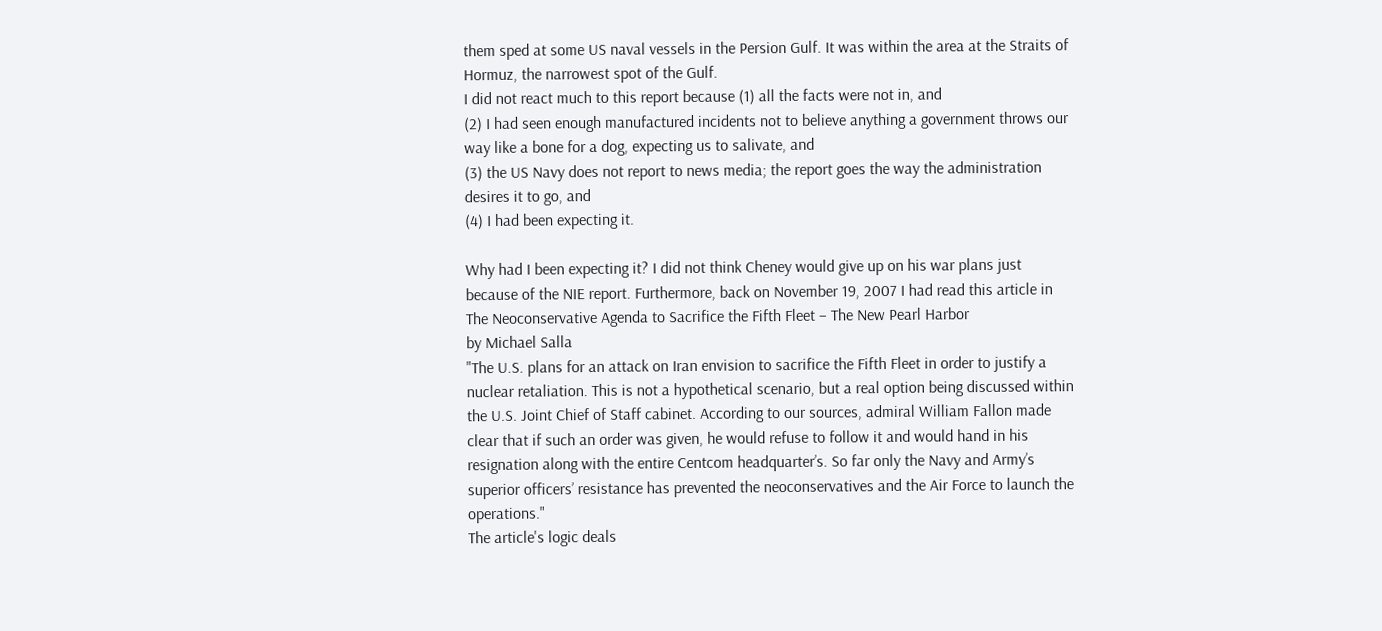them sped at some US naval vessels in the Persion Gulf. It was within the area at the Straits of Hormuz, the narrowest spot of the Gulf.
I did not react much to this report because (1) all the facts were not in, and
(2) I had seen enough manufactured incidents not to believe anything a government throws our way like a bone for a dog, expecting us to salivate, and
(3) the US Navy does not report to news media; the report goes the way the administration desires it to go, and
(4) I had been expecting it.

Why had I been expecting it? I did not think Cheney would give up on his war plans just because of the NIE report. Furthermore, back on November 19, 2007 I had read this article in
The Neoconservative Agenda to Sacrifice the Fifth Fleet – The New Pearl Harbor
by Michael Salla
"The U.S. plans for an attack on Iran envision to sacrifice the Fifth Fleet in order to justify a nuclear retaliation. This is not a hypothetical scenario, but a real option being discussed within the U.S. Joint Chief of Staff cabinet. According to our sources, admiral William Fallon made clear that if such an order was given, he would refuse to follow it and would hand in his resignation along with the entire Centcom headquarter’s. So far only the Navy and Army’s superior officers’ resistance has prevented the neoconservatives and the Air Force to launch the operations."
The article's logic deals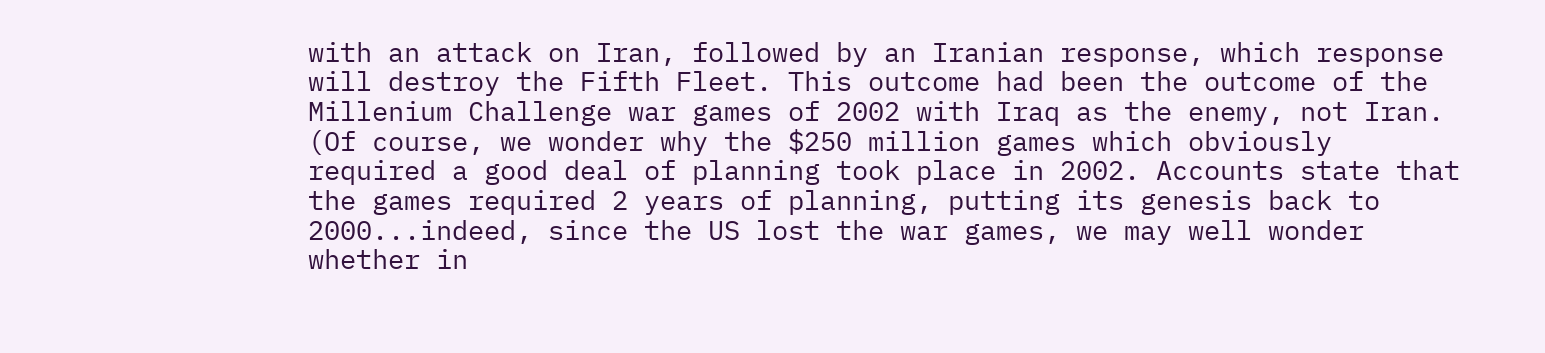with an attack on Iran, followed by an Iranian response, which response will destroy the Fifth Fleet. This outcome had been the outcome of the Millenium Challenge war games of 2002 with Iraq as the enemy, not Iran. (Of course, we wonder why the $250 million games which obviously required a good deal of planning took place in 2002. Accounts state that the games required 2 years of planning, putting its genesis back to 2000...indeed, since the US lost the war games, we may well wonder whether in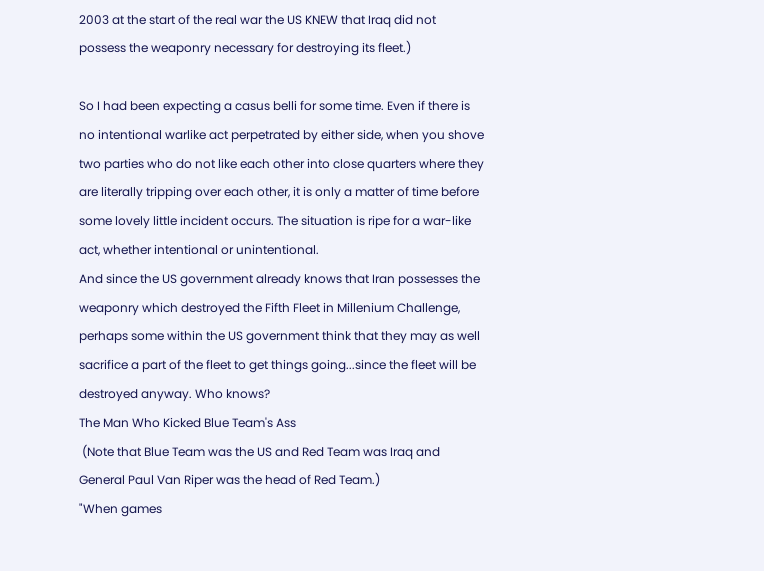2003 at the start of the real war the US KNEW that Iraq did not possess the weaponry necessary for destroying its fleet.)

So I had been expecting a casus belli for some time. Even if there is no intentional warlike act perpetrated by either side, when you shove two parties who do not like each other into close quarters where they are literally tripping over each other, it is only a matter of time before some lovely little incident occurs. The situation is ripe for a war-like act, whether intentional or unintentional.
And since the US government already knows that Iran possesses the weaponry which destroyed the Fifth Fleet in Millenium Challenge, perhaps some within the US government think that they may as well sacrifice a part of the fleet to get things going...since the fleet will be destroyed anyway. Who knows?
The Man Who Kicked Blue Team's Ass
 (Note that Blue Team was the US and Red Team was Iraq and General Paul Van Riper was the head of Red Team.)
"When games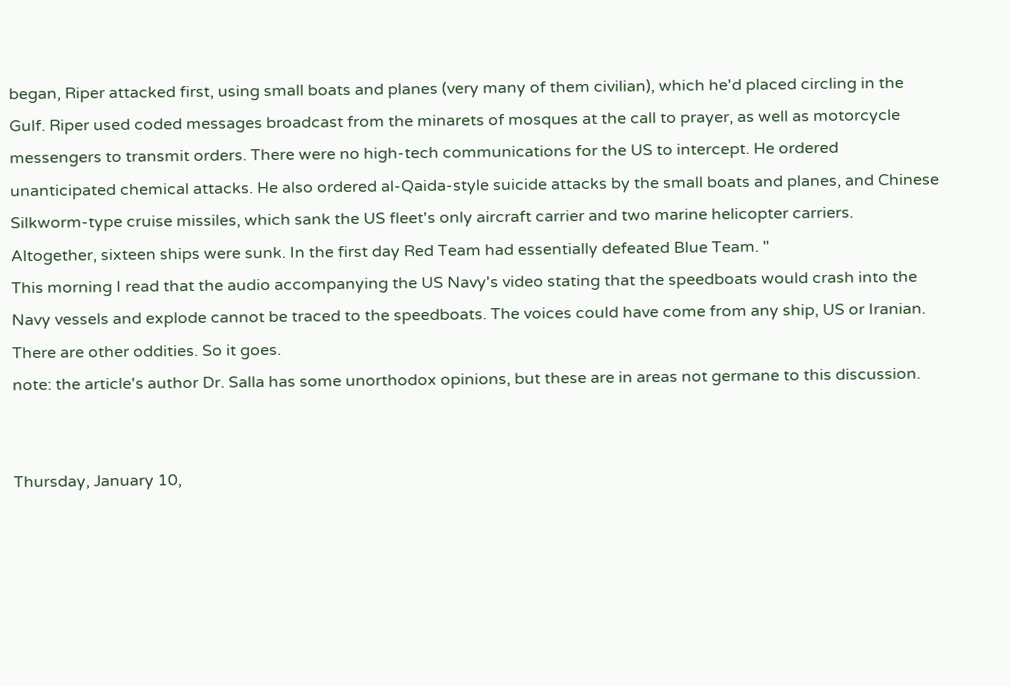began, Riper attacked first, using small boats and planes (very many of them civilian), which he'd placed circling in the Gulf. Riper used coded messages broadcast from the minarets of mosques at the call to prayer, as well as motorcycle messengers to transmit orders. There were no high-tech communications for the US to intercept. He ordered unanticipated chemical attacks. He also ordered al-Qaida-style suicide attacks by the small boats and planes, and Chinese Silkworm-type cruise missiles, which sank the US fleet's only aircraft carrier and two marine helicopter carriers. Altogether, sixteen ships were sunk. In the first day Red Team had essentially defeated Blue Team. "
This morning I read that the audio accompanying the US Navy's video stating that the speedboats would crash into the Navy vessels and explode cannot be traced to the speedboats. The voices could have come from any ship, US or Iranian. There are other oddities. So it goes.
note: the article's author Dr. Salla has some unorthodox opinions, but these are in areas not germane to this discussion.


Thursday, January 10,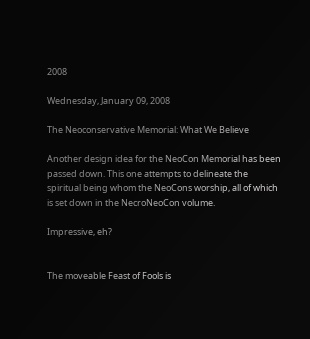2008

Wednesday, January 09, 2008

The Neoconservative Memorial: What We Believe

Another design idea for the NeoCon Memorial has been passed down. This one attempts to delineate the spiritual being whom the NeoCons worship, all of which is set down in the NecroNeoCon volume.

Impressive, eh?


The moveable Feast of Fools is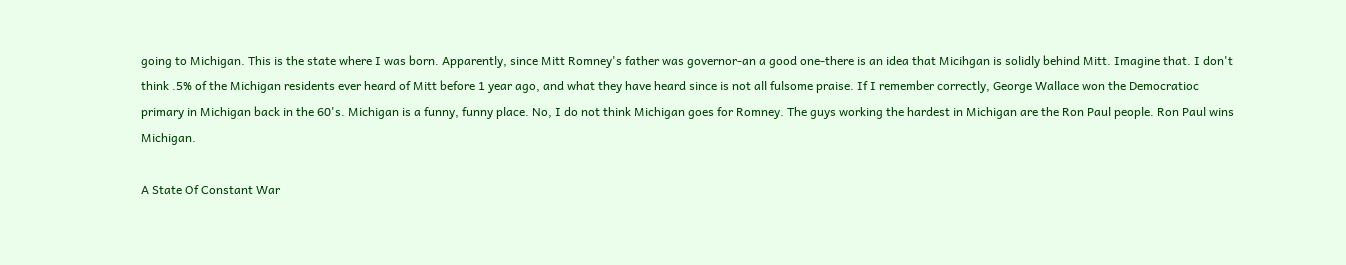going to Michigan. This is the state where I was born. Apparently, since Mitt Romney's father was governor-an a good one-there is an idea that Micihgan is solidly behind Mitt. Imagine that. I don't think .5% of the Michigan residents ever heard of Mitt before 1 year ago, and what they have heard since is not all fulsome praise. If I remember correctly, George Wallace won the Democratioc primary in Michigan back in the 60's. Michigan is a funny, funny place. No, I do not think Michigan goes for Romney. The guys working the hardest in Michigan are the Ron Paul people. Ron Paul wins Michigan.

A State Of Constant War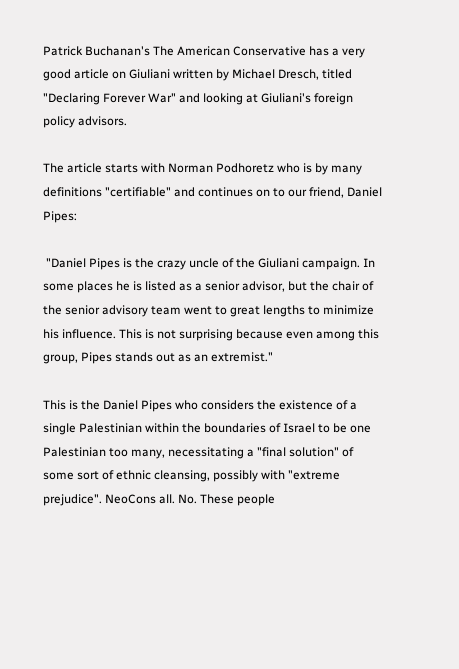Patrick Buchanan's The American Conservative has a very good article on Giuliani written by Michael Dresch, titled "Declaring Forever War" and looking at Giuliani's foreign policy advisors.

The article starts with Norman Podhoretz who is by many definitions "certifiable" and continues on to our friend, Daniel Pipes:

 "Daniel Pipes is the crazy uncle of the Giuliani campaign. In some places he is listed as a senior advisor, but the chair of the senior advisory team went to great lengths to minimize his influence. This is not surprising because even among this group, Pipes stands out as an extremist."

This is the Daniel Pipes who considers the existence of a single Palestinian within the boundaries of Israel to be one Palestinian too many, necessitating a "final solution" of some sort of ethnic cleansing, possibly with "extreme prejudice". NeoCons all. No. These people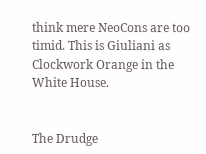think mere NeoCons are too timid. This is Giuliani as Clockwork Orange in the White House.


The Drudge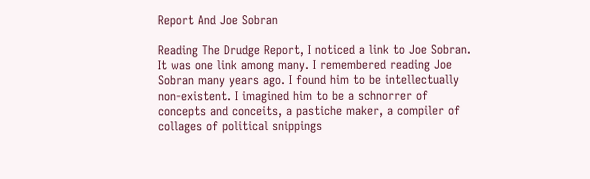Report And Joe Sobran

Reading The Drudge Report, I noticed a link to Joe Sobran. It was one link among many. I remembered reading Joe Sobran many years ago. I found him to be intellectually non-existent. I imagined him to be a schnorrer of concepts and conceits, a pastiche maker, a compiler of collages of political snippings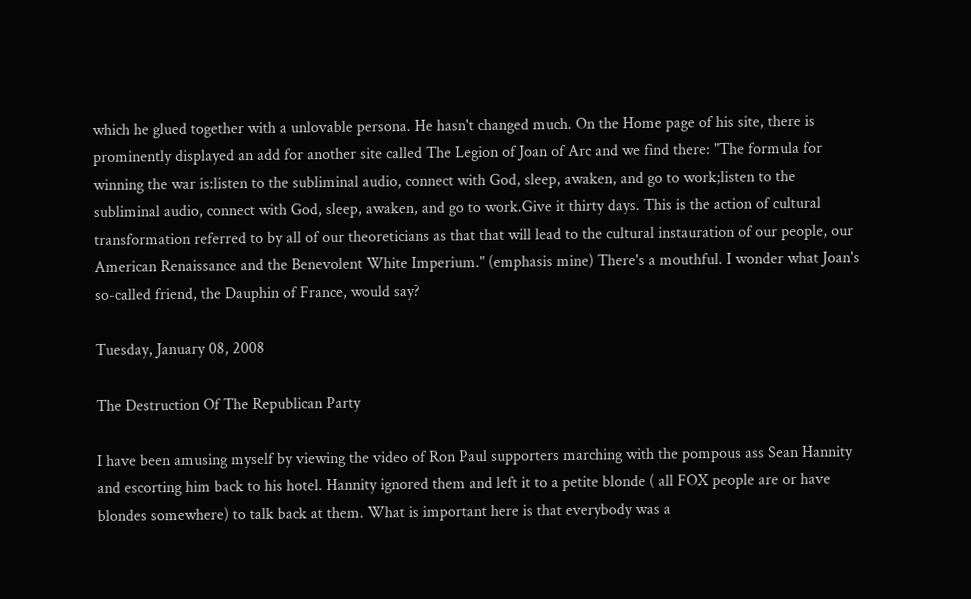which he glued together with a unlovable persona. He hasn't changed much. On the Home page of his site, there is prominently displayed an add for another site called The Legion of Joan of Arc and we find there: "The formula for winning the war is:listen to the subliminal audio, connect with God, sleep, awaken, and go to work;listen to the subliminal audio, connect with God, sleep, awaken, and go to work.Give it thirty days. This is the action of cultural transformation referred to by all of our theoreticians as that that will lead to the cultural instauration of our people, our American Renaissance and the Benevolent White Imperium." (emphasis mine) There's a mouthful. I wonder what Joan's so-called friend, the Dauphin of France, would say?

Tuesday, January 08, 2008

The Destruction Of The Republican Party

I have been amusing myself by viewing the video of Ron Paul supporters marching with the pompous ass Sean Hannity and escorting him back to his hotel. Hannity ignored them and left it to a petite blonde ( all FOX people are or have blondes somewhere) to talk back at them. What is important here is that everybody was a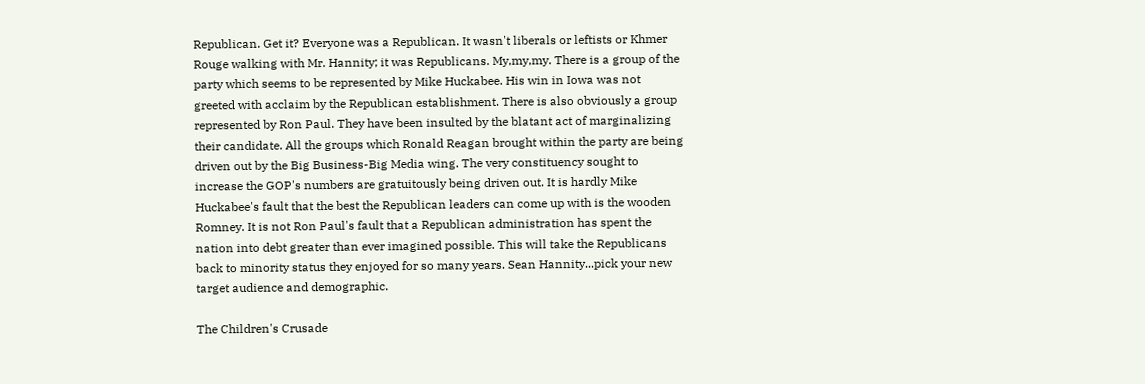Republican. Get it? Everyone was a Republican. It wasn't liberals or leftists or Khmer Rouge walking with Mr. Hannity; it was Republicans. My,my,my. There is a group of the party which seems to be represented by Mike Huckabee. His win in Iowa was not greeted with acclaim by the Republican establishment. There is also obviously a group represented by Ron Paul. They have been insulted by the blatant act of marginalizing their candidate. All the groups which Ronald Reagan brought within the party are being driven out by the Big Business-Big Media wing. The very constituency sought to increase the GOP's numbers are gratuitously being driven out. It is hardly Mike Huckabee's fault that the best the Republican leaders can come up with is the wooden Romney. It is not Ron Paul's fault that a Republican administration has spent the nation into debt greater than ever imagined possible. This will take the Republicans back to minority status they enjoyed for so many years. Sean Hannity...pick your new target audience and demographic.

The Children's Crusade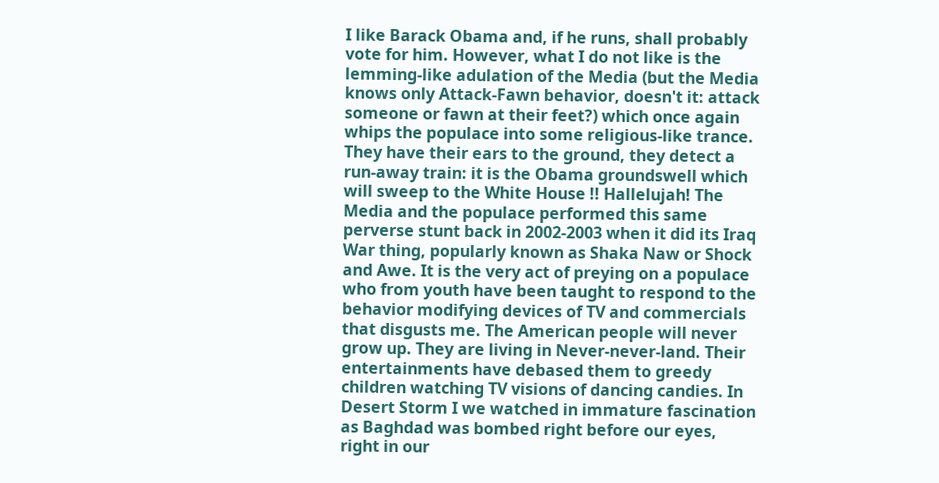I like Barack Obama and, if he runs, shall probably vote for him. However, what I do not like is the lemming-like adulation of the Media (but the Media knows only Attack-Fawn behavior, doesn't it: attack someone or fawn at their feet?) which once again whips the populace into some religious-like trance. They have their ears to the ground, they detect a run-away train: it is the Obama groundswell which will sweep to the White House !! Hallelujah! The Media and the populace performed this same perverse stunt back in 2002-2003 when it did its Iraq War thing, popularly known as Shaka Naw or Shock and Awe. It is the very act of preying on a populace who from youth have been taught to respond to the behavior modifying devices of TV and commercials that disgusts me. The American people will never grow up. They are living in Never-never-land. Their entertainments have debased them to greedy children watching TV visions of dancing candies. In Desert Storm I we watched in immature fascination as Baghdad was bombed right before our eyes, right in our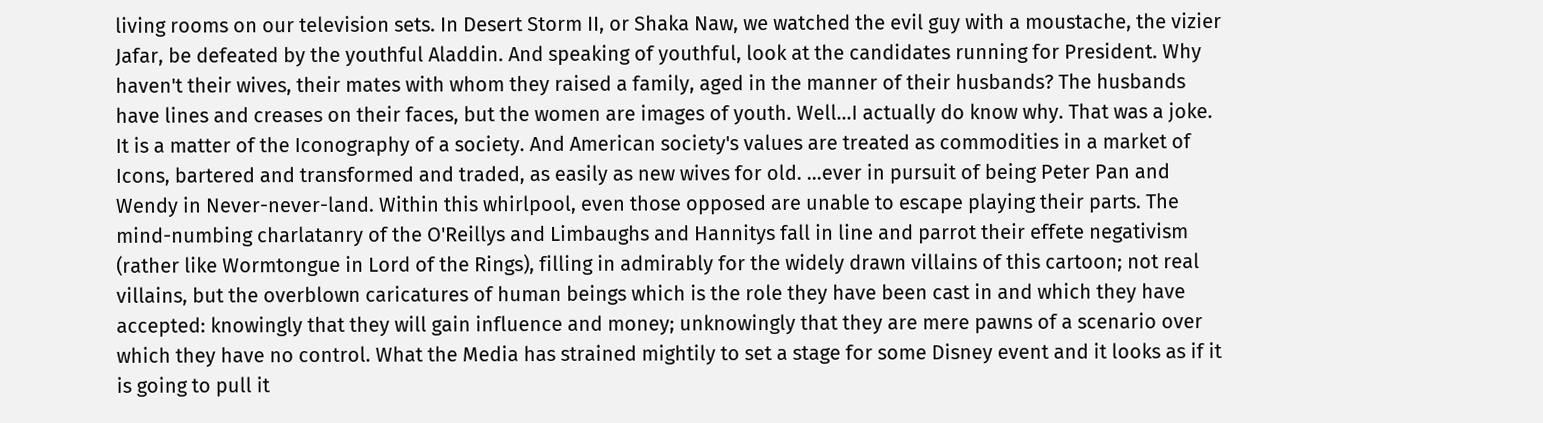living rooms on our television sets. In Desert Storm II, or Shaka Naw, we watched the evil guy with a moustache, the vizier Jafar, be defeated by the youthful Aladdin. And speaking of youthful, look at the candidates running for President. Why haven't their wives, their mates with whom they raised a family, aged in the manner of their husbands? The husbands have lines and creases on their faces, but the women are images of youth. Well...I actually do know why. That was a joke. It is a matter of the Iconography of a society. And American society's values are treated as commodities in a market of Icons, bartered and transformed and traded, as easily as new wives for old. ...ever in pursuit of being Peter Pan and Wendy in Never-never-land. Within this whirlpool, even those opposed are unable to escape playing their parts. The mind-numbing charlatanry of the O'Reillys and Limbaughs and Hannitys fall in line and parrot their effete negativism (rather like Wormtongue in Lord of the Rings), filling in admirably for the widely drawn villains of this cartoon; not real villains, but the overblown caricatures of human beings which is the role they have been cast in and which they have accepted: knowingly that they will gain influence and money; unknowingly that they are mere pawns of a scenario over which they have no control. What the Media has strained mightily to set a stage for some Disney event and it looks as if it is going to pull it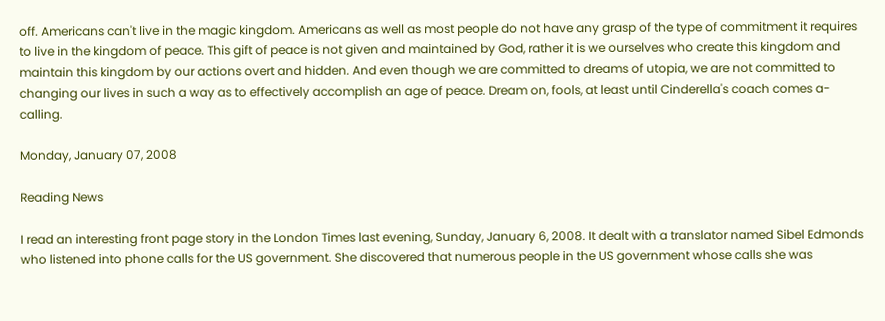off. Americans can't live in the magic kingdom. Americans as well as most people do not have any grasp of the type of commitment it requires to live in the kingdom of peace. This gift of peace is not given and maintained by God, rather it is we ourselves who create this kingdom and maintain this kingdom by our actions overt and hidden. And even though we are committed to dreams of utopia, we are not committed to changing our lives in such a way as to effectively accomplish an age of peace. Dream on, fools, at least until Cinderella's coach comes a-calling.

Monday, January 07, 2008

Reading News

I read an interesting front page story in the London Times last evening, Sunday, January 6, 2008. It dealt with a translator named Sibel Edmonds who listened into phone calls for the US government. She discovered that numerous people in the US government whose calls she was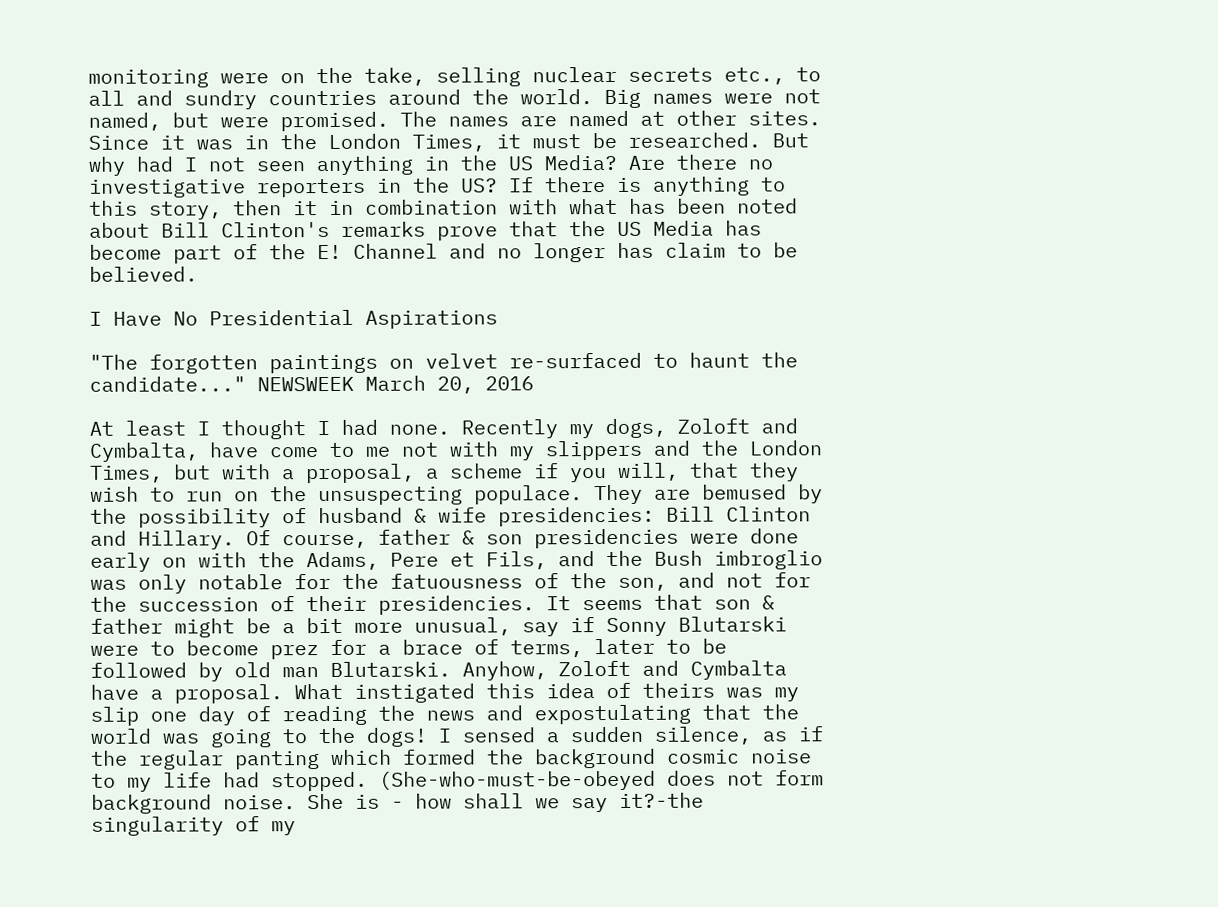monitoring were on the take, selling nuclear secrets etc., to all and sundry countries around the world. Big names were not named, but were promised. The names are named at other sites. Since it was in the London Times, it must be researched. But why had I not seen anything in the US Media? Are there no investigative reporters in the US? If there is anything to this story, then it in combination with what has been noted about Bill Clinton's remarks prove that the US Media has become part of the E! Channel and no longer has claim to be believed.

I Have No Presidential Aspirations

"The forgotten paintings on velvet re-surfaced to haunt the candidate..." NEWSWEEK March 20, 2016

At least I thought I had none. Recently my dogs, Zoloft and Cymbalta, have come to me not with my slippers and the London Times, but with a proposal, a scheme if you will, that they wish to run on the unsuspecting populace. They are bemused by the possibility of husband & wife presidencies: Bill Clinton and Hillary. Of course, father & son presidencies were done early on with the Adams, Pere et Fils, and the Bush imbroglio was only notable for the fatuousness of the son, and not for the succession of their presidencies. It seems that son & father might be a bit more unusual, say if Sonny Blutarski were to become prez for a brace of terms, later to be followed by old man Blutarski. Anyhow, Zoloft and Cymbalta have a proposal. What instigated this idea of theirs was my slip one day of reading the news and expostulating that the world was going to the dogs! I sensed a sudden silence, as if the regular panting which formed the background cosmic noise to my life had stopped. (She-who-must-be-obeyed does not form background noise. She is - how shall we say it?-the singularity of my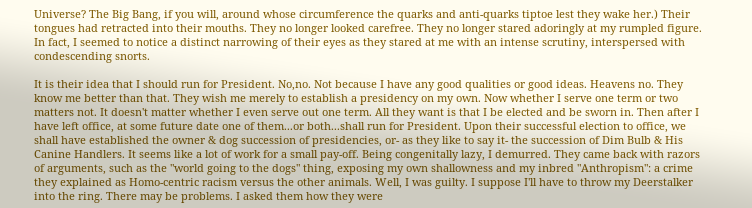Universe? The Big Bang, if you will, around whose circumference the quarks and anti-quarks tiptoe lest they wake her.) Their tongues had retracted into their mouths. They no longer looked carefree. They no longer stared adoringly at my rumpled figure. In fact, I seemed to notice a distinct narrowing of their eyes as they stared at me with an intense scrutiny, interspersed with condescending snorts.

It is their idea that I should run for President. No,no. Not because I have any good qualities or good ideas. Heavens no. They know me better than that. They wish me merely to establish a presidency on my own. Now whether I serve one term or two matters not. It doesn't matter whether I even serve out one term. All they want is that I be elected and be sworn in. Then after I have left office, at some future date one of them...or both...shall run for President. Upon their successful election to office, we shall have established the owner & dog succession of presidencies, or- as they like to say it- the succession of Dim Bulb & His Canine Handlers. It seems like a lot of work for a small pay-off. Being congenitally lazy, I demurred. They came back with razors of arguments, such as the "world going to the dogs" thing, exposing my own shallowness and my inbred "Anthropism": a crime they explained as Homo-centric racism versus the other animals. Well, I was guilty. I suppose I'll have to throw my Deerstalker into the ring. There may be problems. I asked them how they were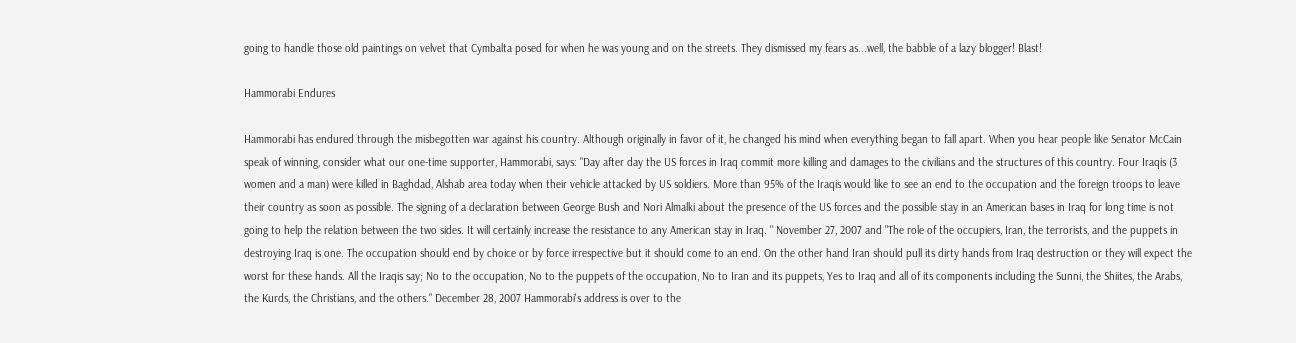going to handle those old paintings on velvet that Cymbalta posed for when he was young and on the streets. They dismissed my fears as...well, the babble of a lazy blogger! Blast!

Hammorabi Endures

Hammorabi has endured through the misbegotten war against his country. Although originally in favor of it, he changed his mind when everything began to fall apart. When you hear people like Senator McCain speak of winning, consider what our one-time supporter, Hammorabi, says: "Day after day the US forces in Iraq commit more killing and damages to the civilians and the structures of this country. Four Iraqis (3 women and a man) were killed in Baghdad, Alshab area today when their vehicle attacked by US soldiers. More than 95% of the Iraqis would like to see an end to the occupation and the foreign troops to leave their country as soon as possible. The signing of a declaration between George Bush and Nori Almalki about the presence of the US forces and the possible stay in an American bases in Iraq for long time is not going to help the relation between the two sides. It will certainly increase the resistance to any American stay in Iraq. " November 27, 2007 and "The role of the occupiers, Iran, the terrorists, and the puppets in destroying Iraq is one. The occupation should end by choice or by force irrespective but it should come to an end. On the other hand Iran should pull its dirty hands from Iraq destruction or they will expect the worst for these hands. All the Iraqis say; No to the occupation, No to the puppets of the occupation, No to Iran and its puppets, Yes to Iraq and all of its components including the Sunni, the Shiites, the Arabs, the Kurds, the Christians, and the others." December 28, 2007 Hammorabi's address is over to the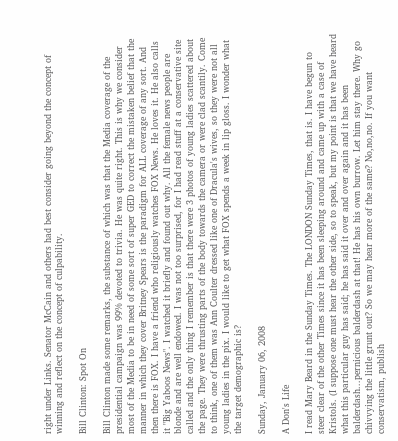right under Links. Senator McCain and others had best consider going beyond the concept of winning and reflect on the concept of culpability.

Bill Clinton: Spot On

Bill Clinton made some remarks, the substance of which was that the Media coverage of the presidential campaign was 99% devoted to trivia. He was quite right. This is why we consider most of the Media to be in need of some sort of super GED to correct the mistaken belief that the manner in which they cover Britney Spears is the paradigm for ALL coverage of any sort. And then there is FOX. I have a friend who religiously watches FOX News. He loves it. He also calls it "Big Yaboos News". I watched it briefly and found out why. All the female news people are blonde and are well endowed. I was not too surprised, for I had read stuff at a conservative site called and the only thing I remember is that there were 3 photos of young ladies scattered about the page. They were thrusting parts of the body towards the camera or were clad scantily. Come to think, one of them was Ann Coulter dressed like one of Dracula's wives, so they were not all young ladies in the pix. I would like to get what FOX spends a week in lip gloss. I wonder what the target demographic is?

Sunday, January 06, 2008

A Don's Life

I read Mary Beard in the Sunday Times. The LONDON Sunday Times, that is. I have begun to steer clear of the other Times since it has been sleeping around and came up with a case of Kristols. (I suppose one must hear the other side, so to speak, but my point is that we have heard what this particular guy has said; he has said it over and over again and it has been balderdash...pernicious balderdash at that! He has his own burrow. Let him stay there. Why go chivvying the little grunt out? So we may hear more of the same? No,no,no. If you want conservatism, publish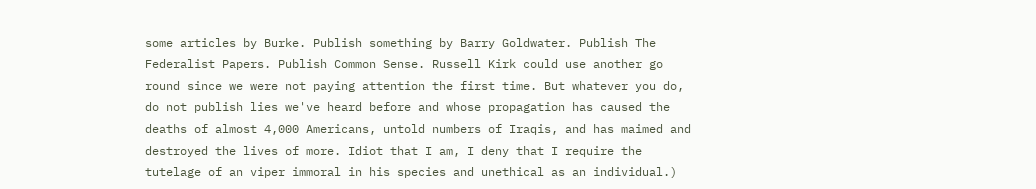some articles by Burke. Publish something by Barry Goldwater. Publish The Federalist Papers. Publish Common Sense. Russell Kirk could use another go round since we were not paying attention the first time. But whatever you do, do not publish lies we've heard before and whose propagation has caused the deaths of almost 4,000 Americans, untold numbers of Iraqis, and has maimed and destroyed the lives of more. Idiot that I am, I deny that I require the tutelage of an viper immoral in his species and unethical as an individual.)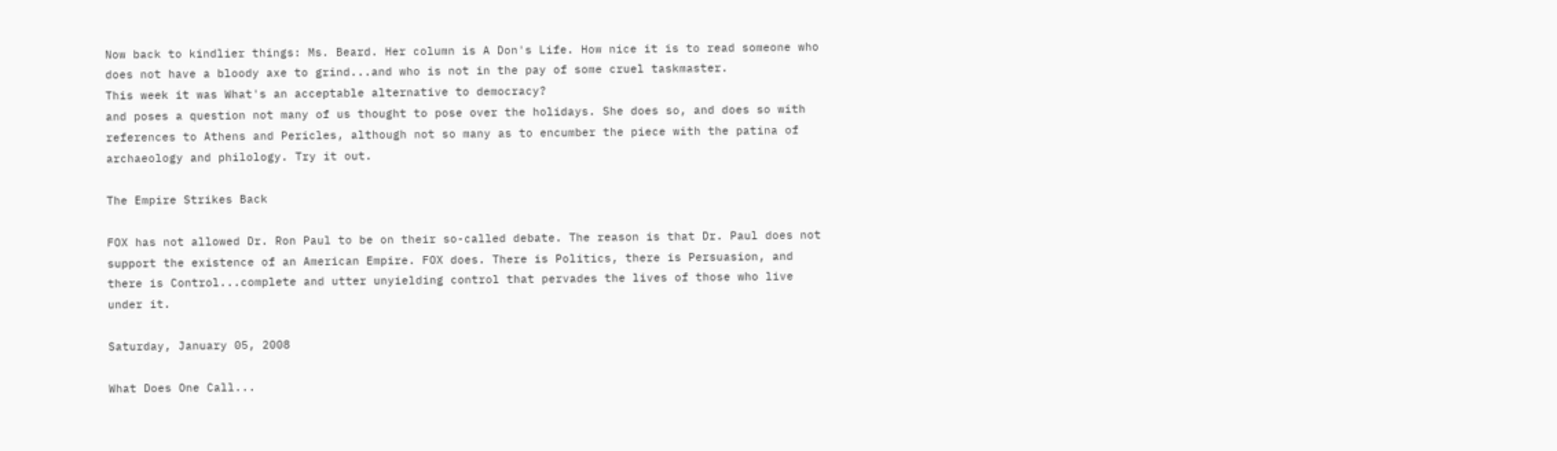Now back to kindlier things: Ms. Beard. Her column is A Don's Life. How nice it is to read someone who does not have a bloody axe to grind...and who is not in the pay of some cruel taskmaster.
This week it was What's an acceptable alternative to democracy?
and poses a question not many of us thought to pose over the holidays. She does so, and does so with references to Athens and Pericles, although not so many as to encumber the piece with the patina of archaeology and philology. Try it out.

The Empire Strikes Back

FOX has not allowed Dr. Ron Paul to be on their so-called debate. The reason is that Dr. Paul does not support the existence of an American Empire. FOX does. There is Politics, there is Persuasion, and there is Control...complete and utter unyielding control that pervades the lives of those who live under it.

Saturday, January 05, 2008

What Does One Call...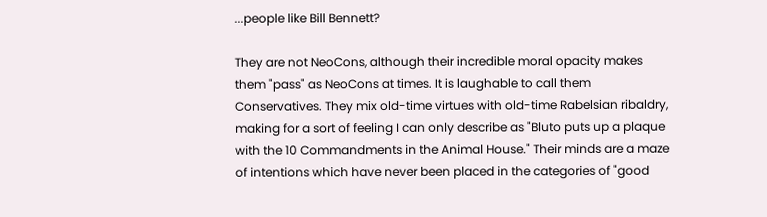...people like Bill Bennett?

They are not NeoCons, although their incredible moral opacity makes them "pass" as NeoCons at times. It is laughable to call them Conservatives. They mix old-time virtues with old-time Rabelsian ribaldry, making for a sort of feeling I can only describe as "Bluto puts up a plaque with the 10 Commandments in the Animal House." Their minds are a maze of intentions which have never been placed in the categories of "good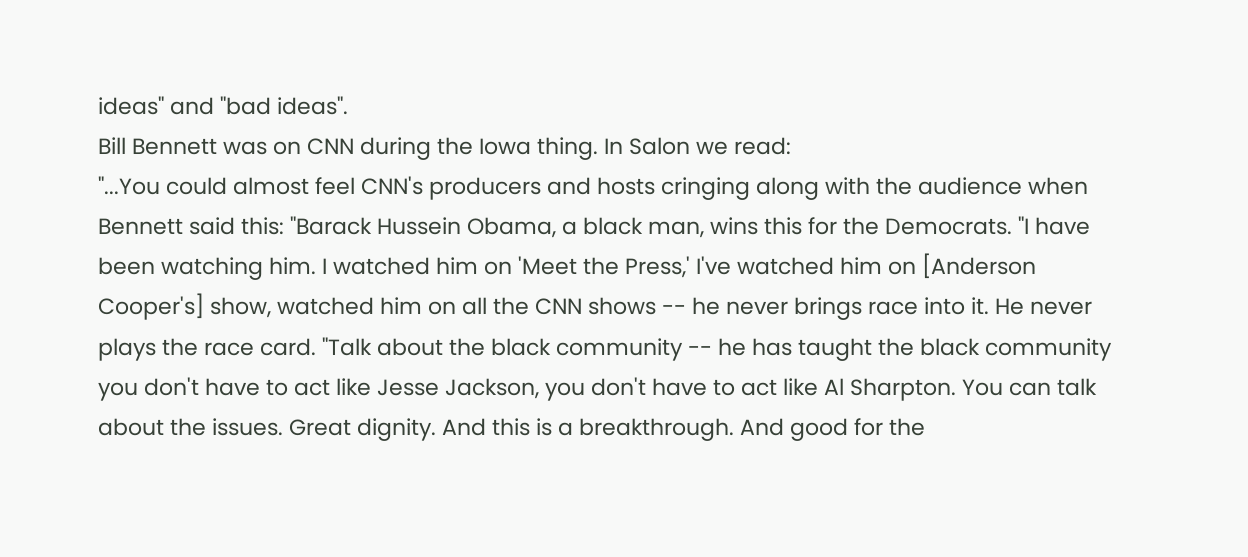ideas" and "bad ideas".
Bill Bennett was on CNN during the Iowa thing. In Salon we read:
"...You could almost feel CNN's producers and hosts cringing along with the audience when Bennett said this: "Barack Hussein Obama, a black man, wins this for the Democrats. "I have been watching him. I watched him on 'Meet the Press,' I've watched him on [Anderson Cooper's] show, watched him on all the CNN shows -- he never brings race into it. He never plays the race card. "Talk about the black community -- he has taught the black community you don't have to act like Jesse Jackson, you don't have to act like Al Sharpton. You can talk about the issues. Great dignity. And this is a breakthrough. And good for the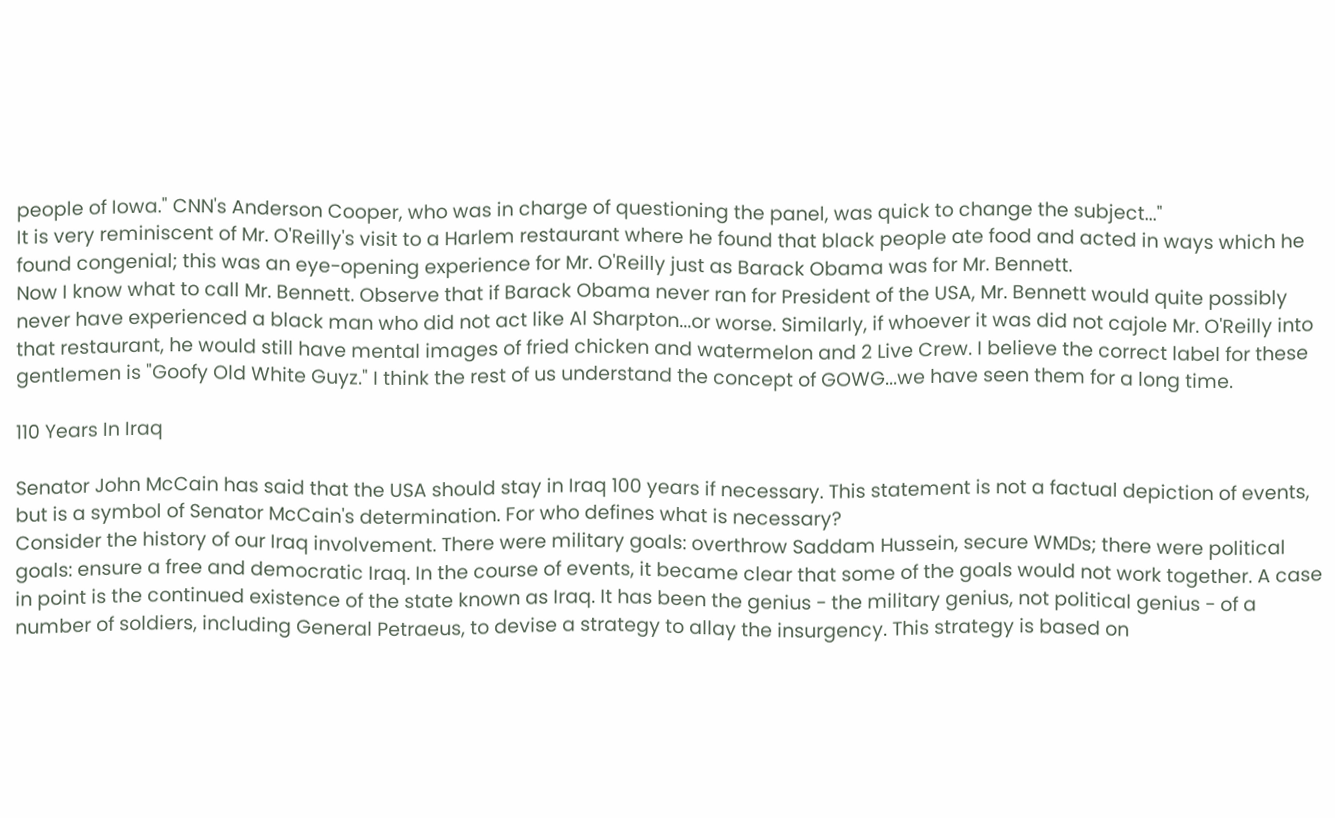people of Iowa." CNN's Anderson Cooper, who was in charge of questioning the panel, was quick to change the subject..."
It is very reminiscent of Mr. O'Reilly's visit to a Harlem restaurant where he found that black people ate food and acted in ways which he found congenial; this was an eye-opening experience for Mr. O'Reilly just as Barack Obama was for Mr. Bennett.
Now I know what to call Mr. Bennett. Observe that if Barack Obama never ran for President of the USA, Mr. Bennett would quite possibly never have experienced a black man who did not act like Al Sharpton...or worse. Similarly, if whoever it was did not cajole Mr. O'Reilly into that restaurant, he would still have mental images of fried chicken and watermelon and 2 Live Crew. I believe the correct label for these gentlemen is "Goofy Old White Guyz." I think the rest of us understand the concept of GOWG...we have seen them for a long time.

110 Years In Iraq

Senator John McCain has said that the USA should stay in Iraq 100 years if necessary. This statement is not a factual depiction of events, but is a symbol of Senator McCain's determination. For who defines what is necessary?
Consider the history of our Iraq involvement. There were military goals: overthrow Saddam Hussein, secure WMDs; there were political goals: ensure a free and democratic Iraq. In the course of events, it became clear that some of the goals would not work together. A case in point is the continued existence of the state known as Iraq. It has been the genius - the military genius, not political genius - of a number of soldiers, including General Petraeus, to devise a strategy to allay the insurgency. This strategy is based on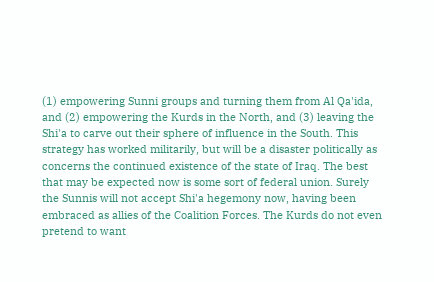(1) empowering Sunni groups and turning them from Al Qa'ida, and (2) empowering the Kurds in the North, and (3) leaving the Shi'a to carve out their sphere of influence in the South. This strategy has worked militarily, but will be a disaster politically as concerns the continued existence of the state of Iraq. The best that may be expected now is some sort of federal union. Surely the Sunnis will not accept Shi'a hegemony now, having been embraced as allies of the Coalition Forces. The Kurds do not even pretend to want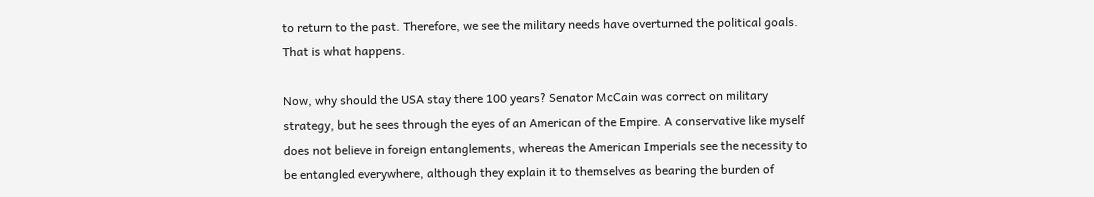to return to the past. Therefore, we see the military needs have overturned the political goals. That is what happens.

Now, why should the USA stay there 100 years? Senator McCain was correct on military strategy, but he sees through the eyes of an American of the Empire. A conservative like myself does not believe in foreign entanglements, whereas the American Imperials see the necessity to be entangled everywhere, although they explain it to themselves as bearing the burden of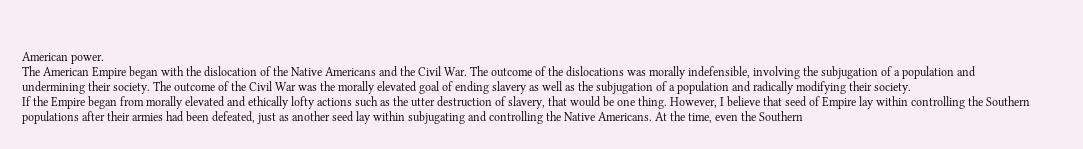American power.
The American Empire began with the dislocation of the Native Americans and the Civil War. The outcome of the dislocations was morally indefensible, involving the subjugation of a population and undermining their society. The outcome of the Civil War was the morally elevated goal of ending slavery as well as the subjugation of a population and radically modifying their society.
If the Empire began from morally elevated and ethically lofty actions such as the utter destruction of slavery, that would be one thing. However, I believe that seed of Empire lay within controlling the Southern populations after their armies had been defeated, just as another seed lay within subjugating and controlling the Native Americans. At the time, even the Southern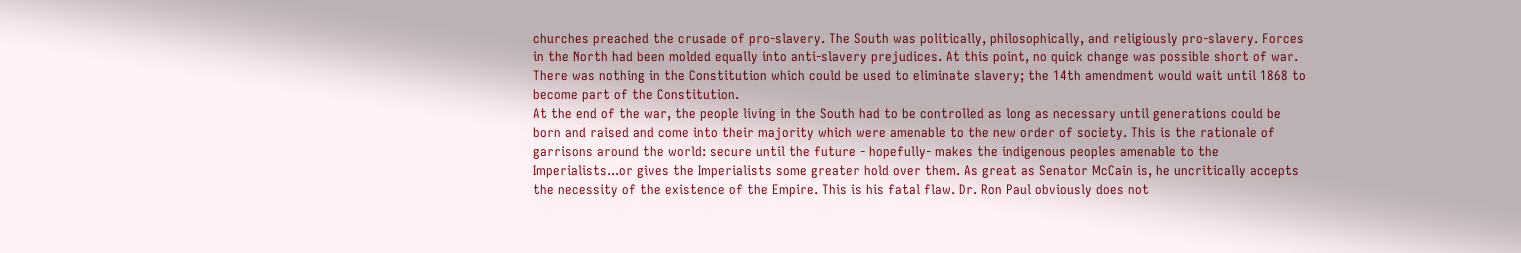churches preached the crusade of pro-slavery. The South was politically, philosophically, and religiously pro-slavery. Forces in the North had been molded equally into anti-slavery prejudices. At this point, no quick change was possible short of war. There was nothing in the Constitution which could be used to eliminate slavery; the 14th amendment would wait until 1868 to become part of the Constitution.
At the end of the war, the people living in the South had to be controlled as long as necessary until generations could be born and raised and come into their majority which were amenable to the new order of society. This is the rationale of garrisons around the world: secure until the future - hopefully- makes the indigenous peoples amenable to the Imperialists...or gives the Imperialists some greater hold over them. As great as Senator McCain is, he uncritically accepts the necessity of the existence of the Empire. This is his fatal flaw. Dr. Ron Paul obviously does not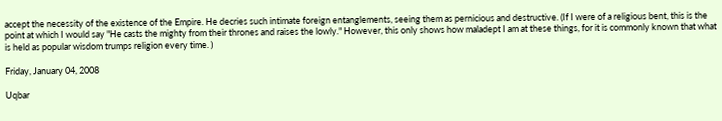accept the necessity of the existence of the Empire. He decries such intimate foreign entanglements, seeing them as pernicious and destructive. (If I were of a religious bent, this is the point at which I would say "He casts the mighty from their thrones and raises the lowly." However, this only shows how maladept I am at these things, for it is commonly known that what is held as popular wisdom trumps religion every time. )

Friday, January 04, 2008

Uqbar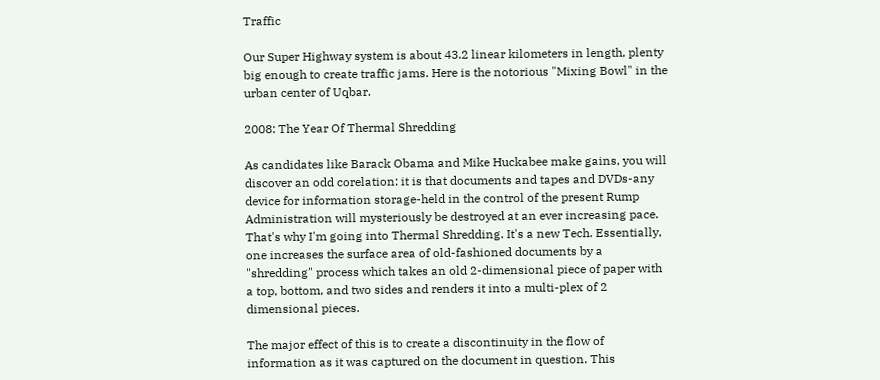Traffic

Our Super Highway system is about 43.2 linear kilometers in length, plenty big enough to create traffic jams. Here is the notorious "Mixing Bowl" in the urban center of Uqbar.

2008: The Year Of Thermal Shredding

As candidates like Barack Obama and Mike Huckabee make gains, you will discover an odd corelation: it is that documents and tapes and DVDs-any device for information storage-held in the control of the present Rump Administration will mysteriously be destroyed at an ever increasing pace. That's why I'm going into Thermal Shredding. It's a new Tech. Essentially, one increases the surface area of old-fashioned documents by a "shredding" process which takes an old 2-dimensional piece of paper with a top, bottom, and two sides and renders it into a multi-plex of 2 dimensional pieces.

The major effect of this is to create a discontinuity in the flow of information as it was captured on the document in question. This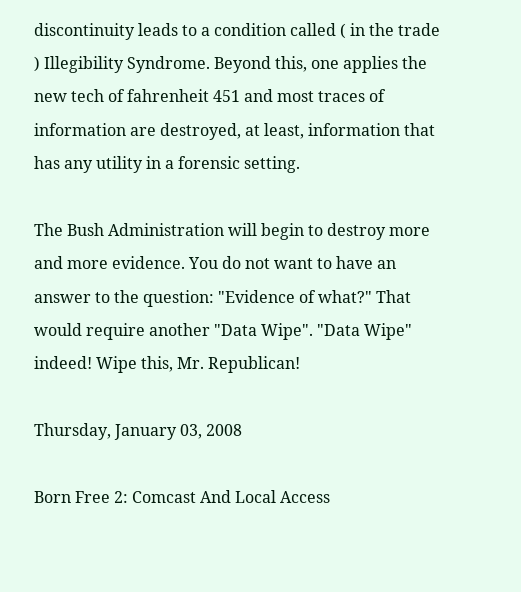discontinuity leads to a condition called ( in the trade ) Illegibility Syndrome. Beyond this, one applies the new tech of fahrenheit 451 and most traces of information are destroyed, at least, information that has any utility in a forensic setting.

The Bush Administration will begin to destroy more and more evidence. You do not want to have an answer to the question: "Evidence of what?" That would require another "Data Wipe". "Data Wipe" indeed! Wipe this, Mr. Republican!

Thursday, January 03, 2008

Born Free 2: Comcast And Local Access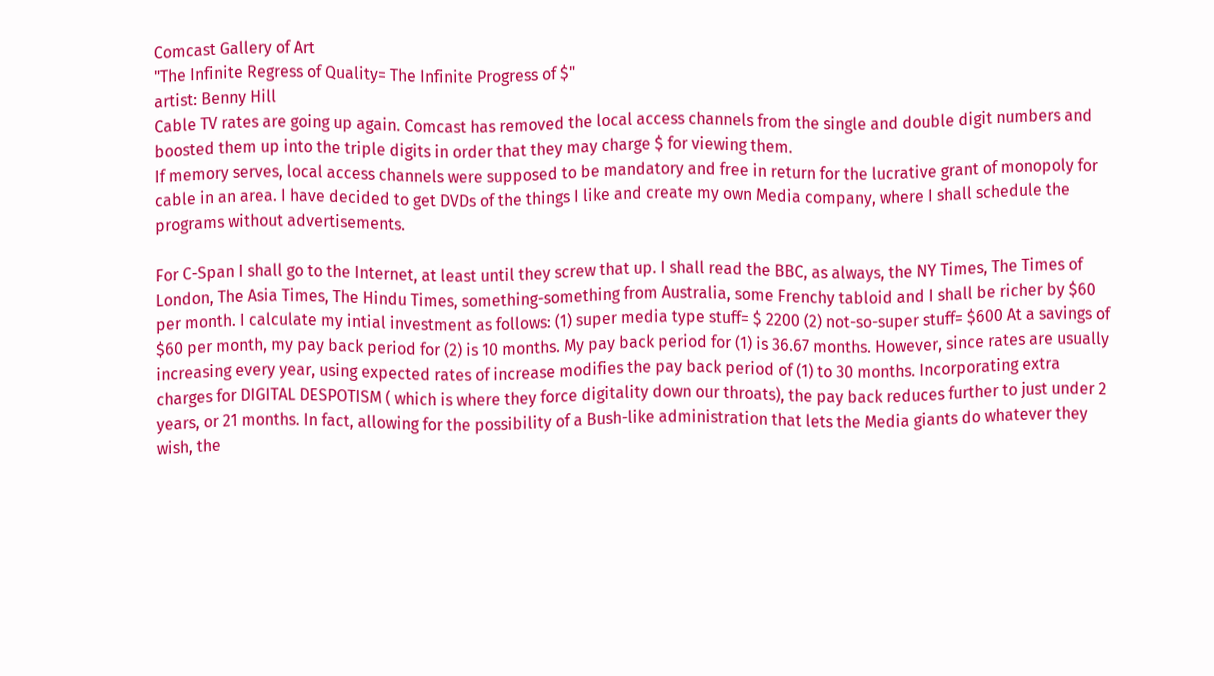Comcast Gallery of Art
"The Infinite Regress of Quality= The Infinite Progress of $"
artist: Benny Hill
Cable TV rates are going up again. Comcast has removed the local access channels from the single and double digit numbers and boosted them up into the triple digits in order that they may charge $ for viewing them.
If memory serves, local access channels were supposed to be mandatory and free in return for the lucrative grant of monopoly for cable in an area. I have decided to get DVDs of the things I like and create my own Media company, where I shall schedule the programs without advertisements.

For C-Span I shall go to the Internet, at least until they screw that up. I shall read the BBC, as always, the NY Times, The Times of London, The Asia Times, The Hindu Times, something-something from Australia, some Frenchy tabloid and I shall be richer by $60 per month. I calculate my intial investment as follows: (1) super media type stuff= $ 2200 (2) not-so-super stuff= $600 At a savings of $60 per month, my pay back period for (2) is 10 months. My pay back period for (1) is 36.67 months. However, since rates are usually increasing every year, using expected rates of increase modifies the pay back period of (1) to 30 months. Incorporating extra charges for DIGITAL DESPOTISM ( which is where they force digitality down our throats), the pay back reduces further to just under 2 years, or 21 months. In fact, allowing for the possibility of a Bush-like administration that lets the Media giants do whatever they wish, the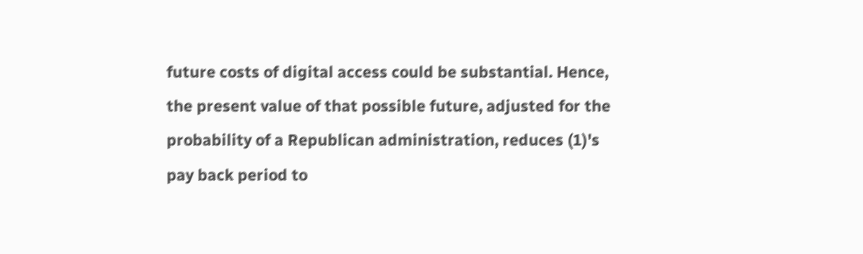future costs of digital access could be substantial. Hence, the present value of that possible future, adjusted for the probability of a Republican administration, reduces (1)'s pay back period to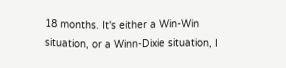18 months. It's either a Win-Win situation, or a Winn-Dixie situation, I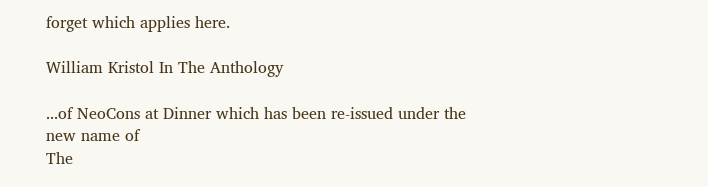forget which applies here.

William Kristol In The Anthology

...of NeoCons at Dinner which has been re-issued under the new name of
The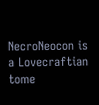NecroNeocon is a Lovecraftian tome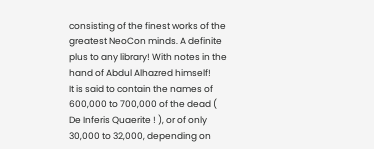consisting of the finest works of the greatest NeoCon minds. A definite plus to any library! With notes in the hand of Abdul Alhazred himself!
It is said to contain the names of 600,000 to 700,000 of the dead ( De Inferis Quaerite ! ), or of only 30,000 to 32,000, depending on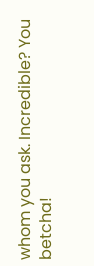whom you ask. Incredible? You betcha!